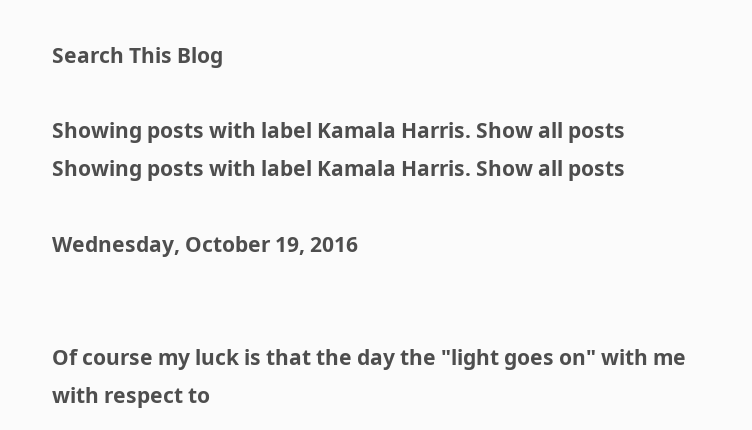Search This Blog

Showing posts with label Kamala Harris. Show all posts
Showing posts with label Kamala Harris. Show all posts

Wednesday, October 19, 2016


Of course my luck is that the day the "light goes on" with me with respect to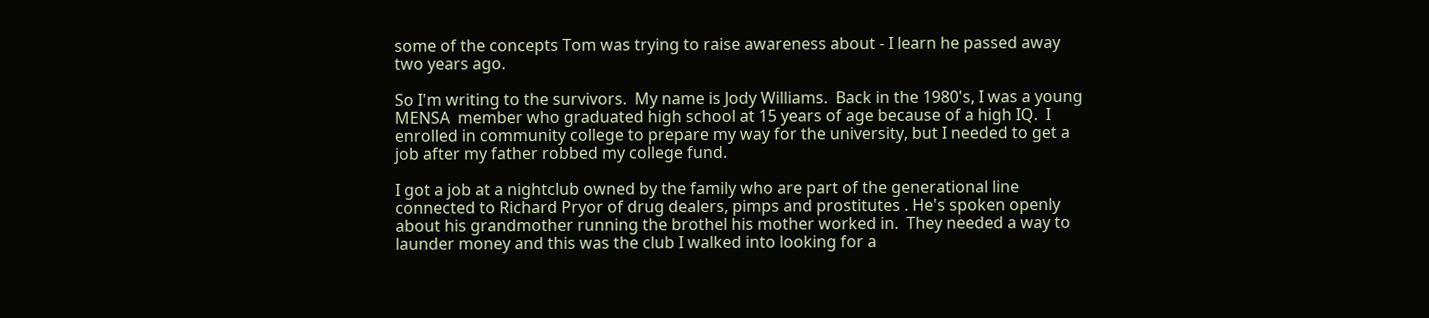some of the concepts Tom was trying to raise awareness about - I learn he passed away two years ago.

So I'm writing to the survivors.  My name is Jody Williams.  Back in the 1980's, I was a young MENSA  member who graduated high school at 15 years of age because of a high IQ.  I enrolled in community college to prepare my way for the university, but I needed to get a job after my father robbed my college fund.

I got a job at a nightclub owned by the family who are part of the generational line connected to Richard Pryor of drug dealers, pimps and prostitutes . He's spoken openly about his grandmother running the brothel his mother worked in.  They needed a way to launder money and this was the club I walked into looking for a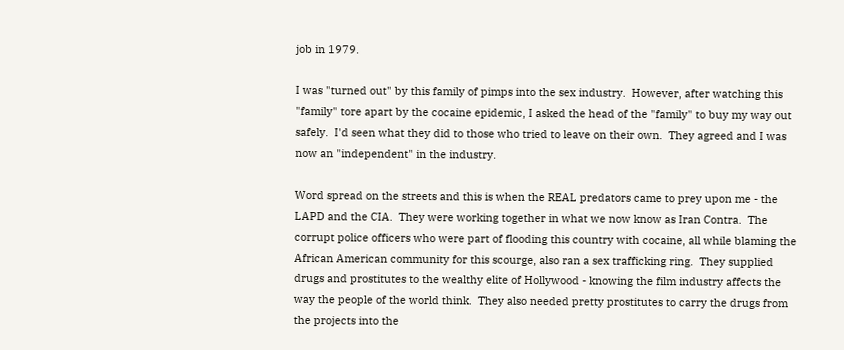job in 1979.

I was "turned out" by this family of pimps into the sex industry.  However, after watching this "family" tore apart by the cocaine epidemic, I asked the head of the "family" to buy my way out safely.  I'd seen what they did to those who tried to leave on their own.  They agreed and I was now an "independent" in the industry.

Word spread on the streets and this is when the REAL predators came to prey upon me - the LAPD and the CIA.  They were working together in what we now know as Iran Contra.  The corrupt police officers who were part of flooding this country with cocaine, all while blaming the African American community for this scourge, also ran a sex trafficking ring.  They supplied drugs and prostitutes to the wealthy elite of Hollywood - knowing the film industry affects the way the people of the world think.  They also needed pretty prostitutes to carry the drugs from the projects into the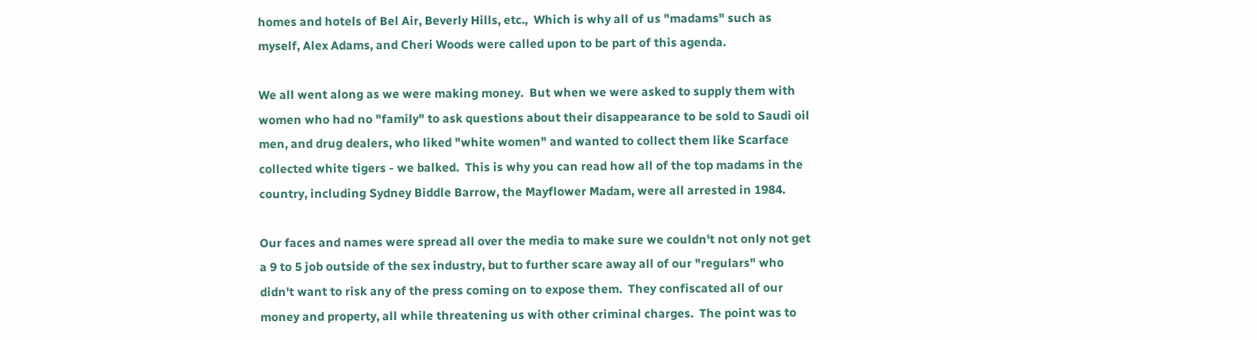homes and hotels of Bel Air, Beverly Hills, etc.,  Which is why all of us "madams" such as myself, Alex Adams, and Cheri Woods were called upon to be part of this agenda.

We all went along as we were making money.  But when we were asked to supply them with women who had no "family" to ask questions about their disappearance to be sold to Saudi oil men, and drug dealers, who liked "white women" and wanted to collect them like Scarface collected white tigers - we balked.  This is why you can read how all of the top madams in the country, including Sydney Biddle Barrow, the Mayflower Madam, were all arrested in 1984.

Our faces and names were spread all over the media to make sure we couldn't not only not get a 9 to 5 job outside of the sex industry, but to further scare away all of our "regulars" who didn't want to risk any of the press coming on to expose them.  They confiscated all of our money and property, all while threatening us with other criminal charges.  The point was to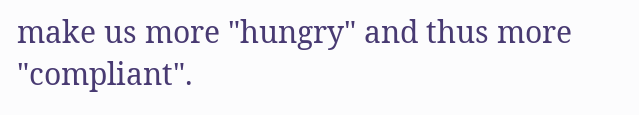make us more "hungry" and thus more "compliant".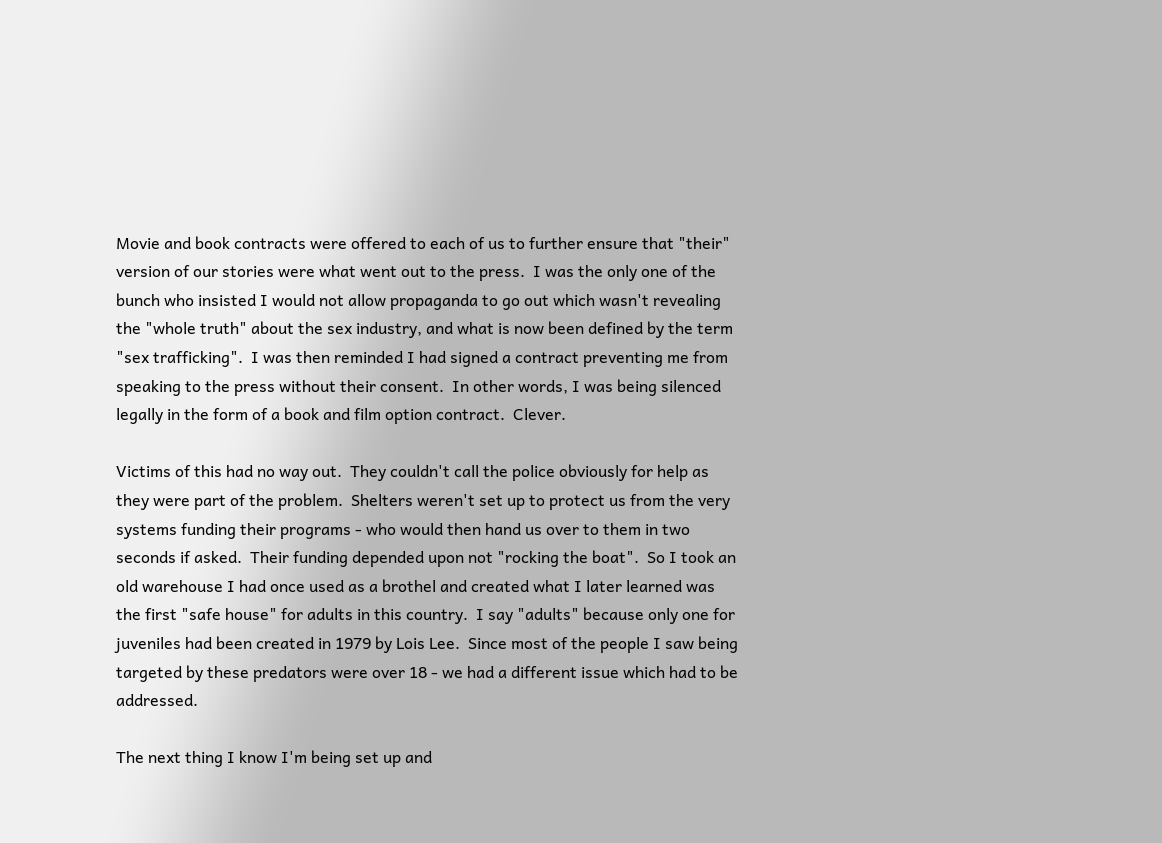Movie and book contracts were offered to each of us to further ensure that "their" version of our stories were what went out to the press.  I was the only one of the bunch who insisted I would not allow propaganda to go out which wasn't revealing the "whole truth" about the sex industry, and what is now been defined by the term "sex trafficking".  I was then reminded I had signed a contract preventing me from speaking to the press without their consent.  In other words, I was being silenced legally in the form of a book and film option contract.  Clever.

Victims of this had no way out.  They couldn't call the police obviously for help as they were part of the problem.  Shelters weren't set up to protect us from the very systems funding their programs - who would then hand us over to them in two seconds if asked.  Their funding depended upon not "rocking the boat".  So I took an old warehouse I had once used as a brothel and created what I later learned was the first "safe house" for adults in this country.  I say "adults" because only one for juveniles had been created in 1979 by Lois Lee.  Since most of the people I saw being targeted by these predators were over 18 - we had a different issue which had to be addressed.

The next thing I know I'm being set up and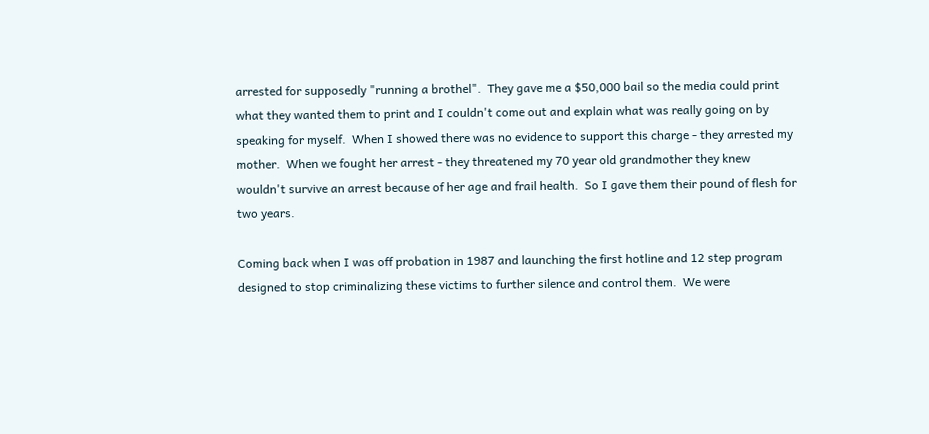arrested for supposedly "running a brothel".  They gave me a $50,000 bail so the media could print what they wanted them to print and I couldn't come out and explain what was really going on by speaking for myself.  When I showed there was no evidence to support this charge - they arrested my mother.  When we fought her arrest - they threatened my 70 year old grandmother they knew wouldn't survive an arrest because of her age and frail health.  So I gave them their pound of flesh for two years.

Coming back when I was off probation in 1987 and launching the first hotline and 12 step program designed to stop criminalizing these victims to further silence and control them.  We were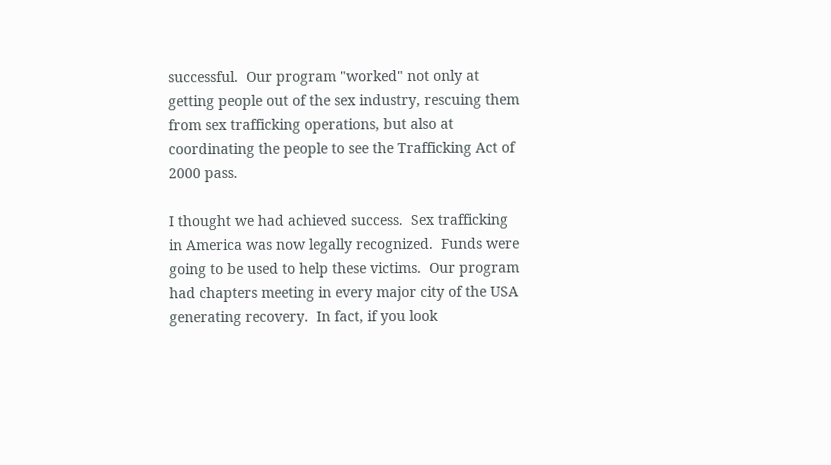successful.  Our program "worked" not only at getting people out of the sex industry, rescuing them from sex trafficking operations, but also at coordinating the people to see the Trafficking Act of 2000 pass.

I thought we had achieved success.  Sex trafficking in America was now legally recognized.  Funds were going to be used to help these victims.  Our program had chapters meeting in every major city of the USA generating recovery.  In fact, if you look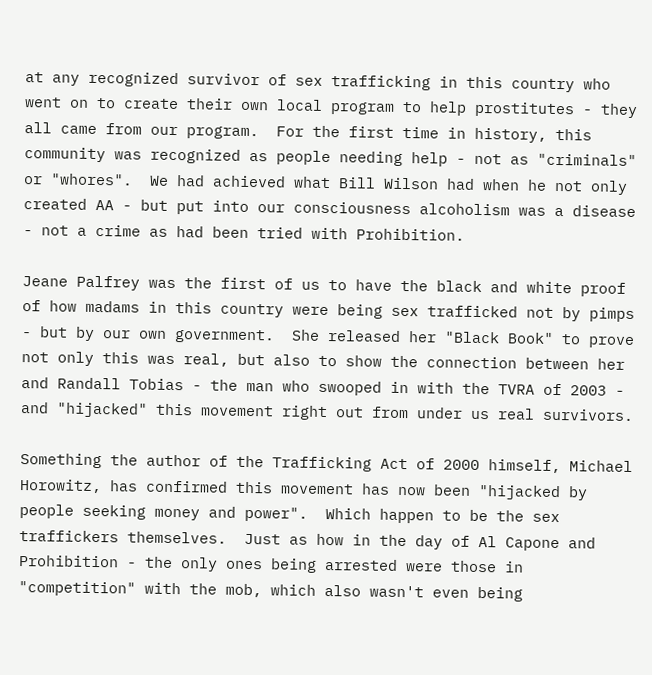at any recognized survivor of sex trafficking in this country who went on to create their own local program to help prostitutes - they all came from our program.  For the first time in history, this community was recognized as people needing help - not as "criminals" or "whores".  We had achieved what Bill Wilson had when he not only created AA - but put into our consciousness alcoholism was a disease - not a crime as had been tried with Prohibition.

Jeane Palfrey was the first of us to have the black and white proof of how madams in this country were being sex trafficked not by pimps - but by our own government.  She released her "Black Book" to prove not only this was real, but also to show the connection between her and Randall Tobias - the man who swooped in with the TVRA of 2003 - and "hijacked" this movement right out from under us real survivors.

Something the author of the Trafficking Act of 2000 himself, Michael Horowitz, has confirmed this movement has now been "hijacked by people seeking money and power".  Which happen to be the sex traffickers themselves.  Just as how in the day of Al Capone and Prohibition - the only ones being arrested were those in "competition" with the mob, which also wasn't even being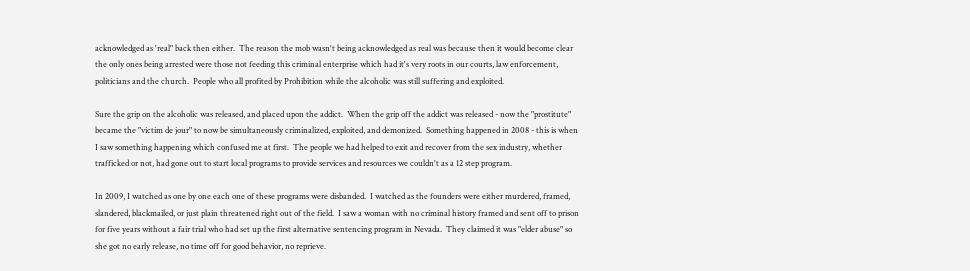acknowledged as 'real" back then either.  The reason the mob wasn't being acknowledged as real was because then it would become clear the only ones being arrested were those not feeding this criminal enterprise which had it's very roots in our courts, law enforcement, politicians and the church.  People who all profited by Prohibition while the alcoholic was still suffering and exploited.

Sure the grip on the alcoholic was released, and placed upon the addict.  When the grip off the addict was released - now the "prostitute" became the "victim de jour" to now be simultaneously criminalized, exploited, and demonized.  Something happened in 2008 - this is when I saw something happening which confused me at first.  The people we had helped to exit and recover from the sex industry, whether trafficked or not, had gone out to start local programs to provide services and resources we couldn't as a 12 step program.

In 2009, I watched as one by one each one of these programs were disbanded.  I watched as the founders were either murdered, framed, slandered, blackmailed, or just plain threatened right out of the field.  I saw a woman with no criminal history framed and sent off to prison for five years without a fair trial who had set up the first alternative sentencing program in Nevada.  They claimed it was "elder abuse" so she got no early release, no time off for good behavior, no reprieve.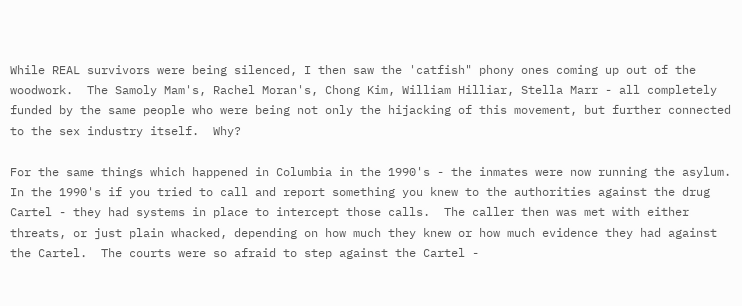While REAL survivors were being silenced, I then saw the 'catfish" phony ones coming up out of the woodwork.  The Samoly Mam's, Rachel Moran's, Chong Kim, William Hilliar, Stella Marr - all completely funded by the same people who were being not only the hijacking of this movement, but further connected to the sex industry itself.  Why?

For the same things which happened in Columbia in the 1990's - the inmates were now running the asylum.  In the 1990's if you tried to call and report something you knew to the authorities against the drug Cartel - they had systems in place to intercept those calls.  The caller then was met with either threats, or just plain whacked, depending on how much they knew or how much evidence they had against the Cartel.  The courts were so afraid to step against the Cartel -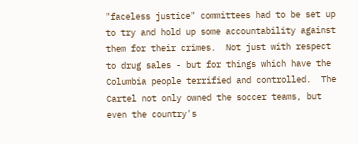"faceless justice" committees had to be set up to try and hold up some accountability against them for their crimes.  Not just with respect to drug sales - but for things which have the Columbia people terrified and controlled.  The Cartel not only owned the soccer teams, but even the country's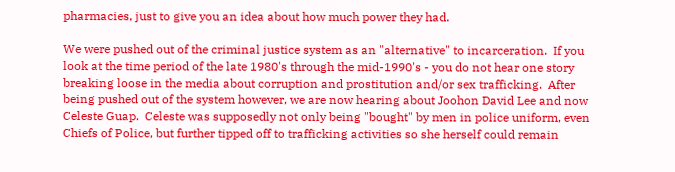pharmacies, just to give you an idea about how much power they had.

We were pushed out of the criminal justice system as an "alternative" to incarceration.  If you look at the time period of the late 1980's through the mid-1990's - you do not hear one story breaking loose in the media about corruption and prostitution and/or sex trafficking.  After being pushed out of the system however, we are now hearing about Joohon David Lee and now Celeste Guap.  Celeste was supposedly not only being "bought" by men in police uniform, even Chiefs of Police, but further tipped off to trafficking activities so she herself could remain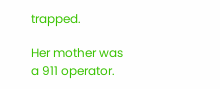trapped.

Her mother was a 911 operator.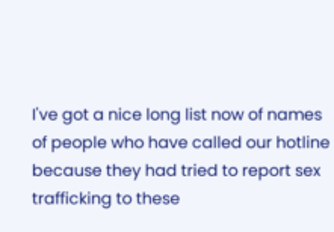I've got a nice long list now of names of people who have called our hotline because they had tried to report sex trafficking to these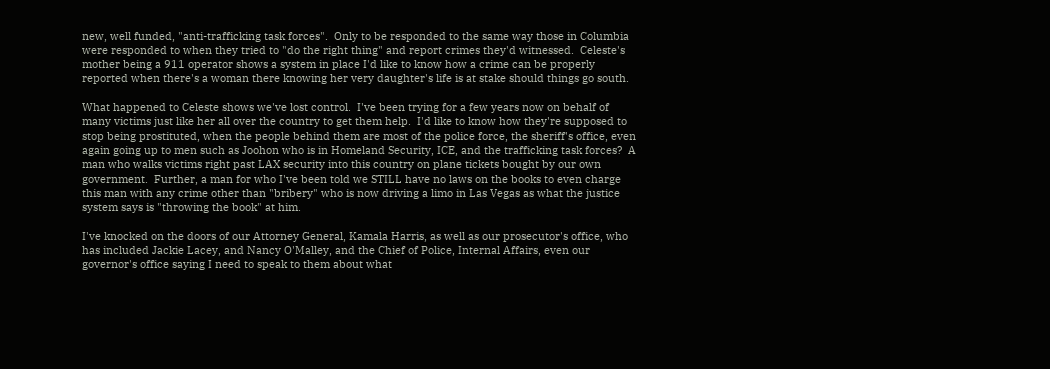new, well funded, "anti-trafficking task forces".  Only to be responded to the same way those in Columbia were responded to when they tried to "do the right thing" and report crimes they'd witnessed.  Celeste's mother being a 911 operator shows a system in place I'd like to know how a crime can be properly reported when there's a woman there knowing her very daughter's life is at stake should things go south.

What happened to Celeste shows we've lost control.  I've been trying for a few years now on behalf of many victims just like her all over the country to get them help.  I'd like to know how they're supposed to stop being prostituted, when the people behind them are most of the police force, the sheriff's office, even again going up to men such as Joohon who is in Homeland Security, ICE, and the trafficking task forces?  A man who walks victims right past LAX security into this country on plane tickets bought by our own government.  Further, a man for who I've been told we STILL have no laws on the books to even charge this man with any crime other than "bribery" who is now driving a limo in Las Vegas as what the justice system says is "throwing the book" at him.

I've knocked on the doors of our Attorney General, Kamala Harris, as well as our prosecutor's office, who has included Jackie Lacey, and Nancy O'Malley, and the Chief of Police, Internal Affairs, even our governor's office saying I need to speak to them about what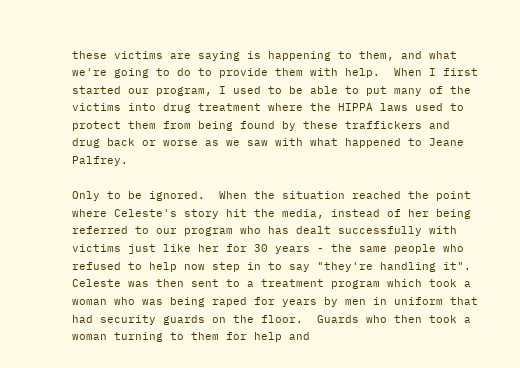these victims are saying is happening to them, and what we're going to do to provide them with help.  When I first started our program, I used to be able to put many of the victims into drug treatment where the HIPPA laws used to protect them from being found by these traffickers and drug back or worse as we saw with what happened to Jeane Palfrey.

Only to be ignored.  When the situation reached the point where Celeste's story hit the media, instead of her being referred to our program who has dealt successfully with victims just like her for 30 years - the same people who refused to help now step in to say "they're handling it".  Celeste was then sent to a treatment program which took a woman who was being raped for years by men in uniform that had security guards on the floor.  Guards who then took a woman turning to them for help and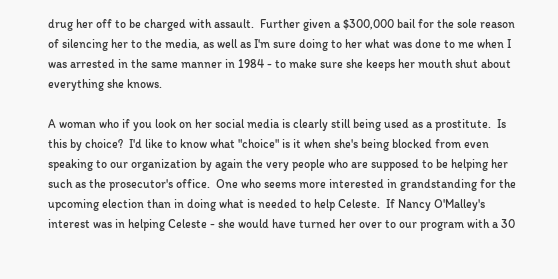drug her off to be charged with assault.  Further given a $300,000 bail for the sole reason of silencing her to the media, as well as I'm sure doing to her what was done to me when I was arrested in the same manner in 1984 - to make sure she keeps her mouth shut about everything she knows.

A woman who if you look on her social media is clearly still being used as a prostitute.  Is this by choice?  I'd like to know what "choice" is it when she's being blocked from even speaking to our organization by again the very people who are supposed to be helping her such as the prosecutor's office.  One who seems more interested in grandstanding for the upcoming election than in doing what is needed to help Celeste.  If Nancy O'Malley's interest was in helping Celeste - she would have turned her over to our program with a 30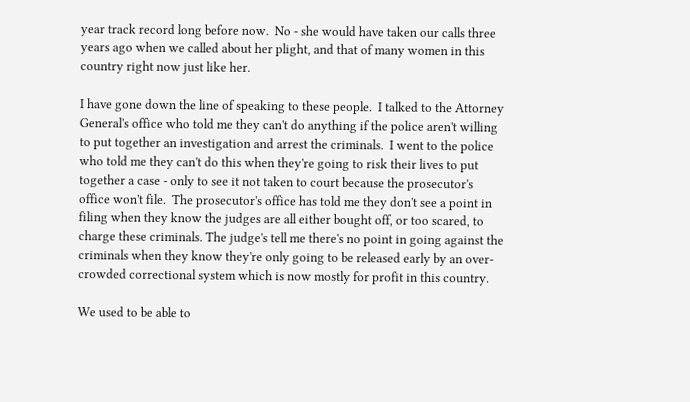year track record long before now.  No - she would have taken our calls three years ago when we called about her plight, and that of many women in this country right now just like her.

I have gone down the line of speaking to these people.  I talked to the Attorney General's office who told me they can't do anything if the police aren't willing to put together an investigation and arrest the criminals.  I went to the police who told me they can't do this when they're going to risk their lives to put together a case - only to see it not taken to court because the prosecutor's office won't file.  The prosecutor's office has told me they don't see a point in filing when they know the judges are all either bought off, or too scared, to charge these criminals. The judge's tell me there's no point in going against the criminals when they know they're only going to be released early by an over-crowded correctional system which is now mostly for profit in this country.

We used to be able to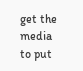get the media to put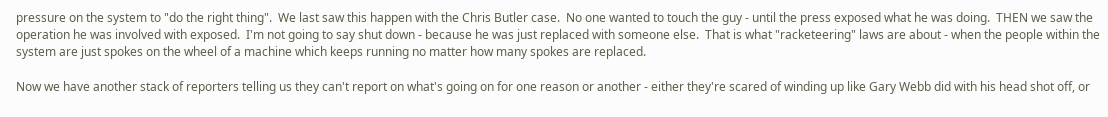pressure on the system to "do the right thing".  We last saw this happen with the Chris Butler case.  No one wanted to touch the guy - until the press exposed what he was doing.  THEN we saw the operation he was involved with exposed.  I'm not going to say shut down - because he was just replaced with someone else.  That is what "racketeering" laws are about - when the people within the system are just spokes on the wheel of a machine which keeps running no matter how many spokes are replaced.

Now we have another stack of reporters telling us they can't report on what's going on for one reason or another - either they're scared of winding up like Gary Webb did with his head shot off, or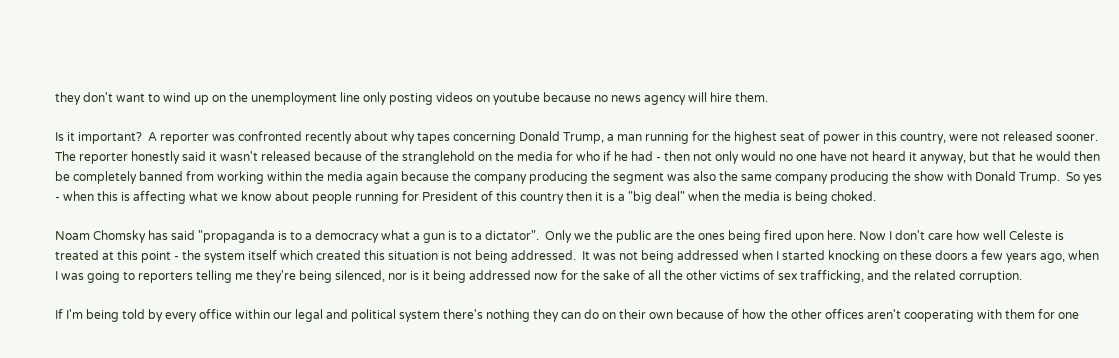they don't want to wind up on the unemployment line only posting videos on youtube because no news agency will hire them.

Is it important?  A reporter was confronted recently about why tapes concerning Donald Trump, a man running for the highest seat of power in this country, were not released sooner.  The reporter honestly said it wasn't released because of the stranglehold on the media for who if he had - then not only would no one have not heard it anyway, but that he would then be completely banned from working within the media again because the company producing the segment was also the same company producing the show with Donald Trump.  So yes - when this is affecting what we know about people running for President of this country then it is a "big deal" when the media is being choked.

Noam Chomsky has said "propaganda is to a democracy what a gun is to a dictator".  Only we the public are the ones being fired upon here. Now I don't care how well Celeste is treated at this point - the system itself which created this situation is not being addressed.  It was not being addressed when I started knocking on these doors a few years ago, when I was going to reporters telling me they're being silenced, nor is it being addressed now for the sake of all the other victims of sex trafficking, and the related corruption.

If I'm being told by every office within our legal and political system there's nothing they can do on their own because of how the other offices aren't cooperating with them for one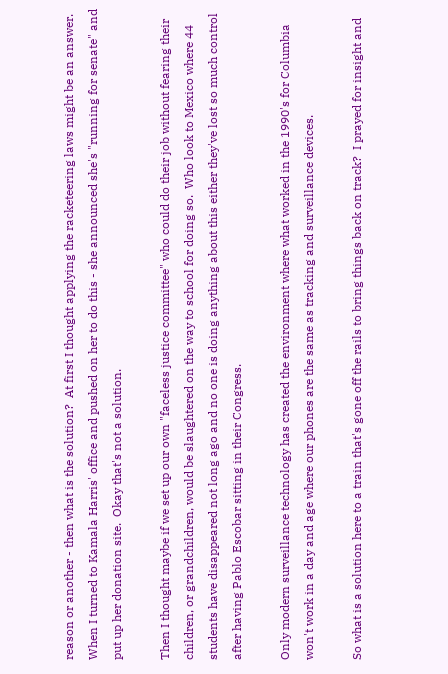reason or another - then what is the solution?  At first I thought applying the racketeering laws might be an answer.  When I turned to Kamala Harris' office and pushed on her to do this - she announced she's "running for senate" and put up her donation site.  Okay that's not a solution.

Then I thought maybe if we set up our own "faceless justice committee" who could do their job without fearing their children, or grandchildren, would be slaughtered on the way to school for doing so.  Who look to Mexico where 44 students have disappeared not long ago and no one is doing anything about this either they've lost so much control after having Pablo Escobar sitting in their Congress.

Only modern surveillance technology has created the environment where what worked in the 1990's for Columbia won't work in a day and age where our phones are the same as tracking and surveillance devices.

So what is a solution here to a train that's gone off the rails to bring things back on track?  I prayed for insight and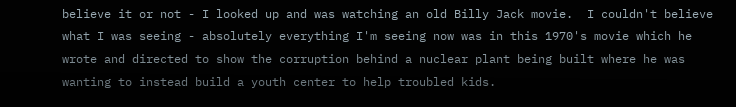believe it or not - I looked up and was watching an old Billy Jack movie.  I couldn't believe what I was seeing - absolutely everything I'm seeing now was in this 1970's movie which he wrote and directed to show the corruption behind a nuclear plant being built where he was wanting to instead build a youth center to help troubled kids.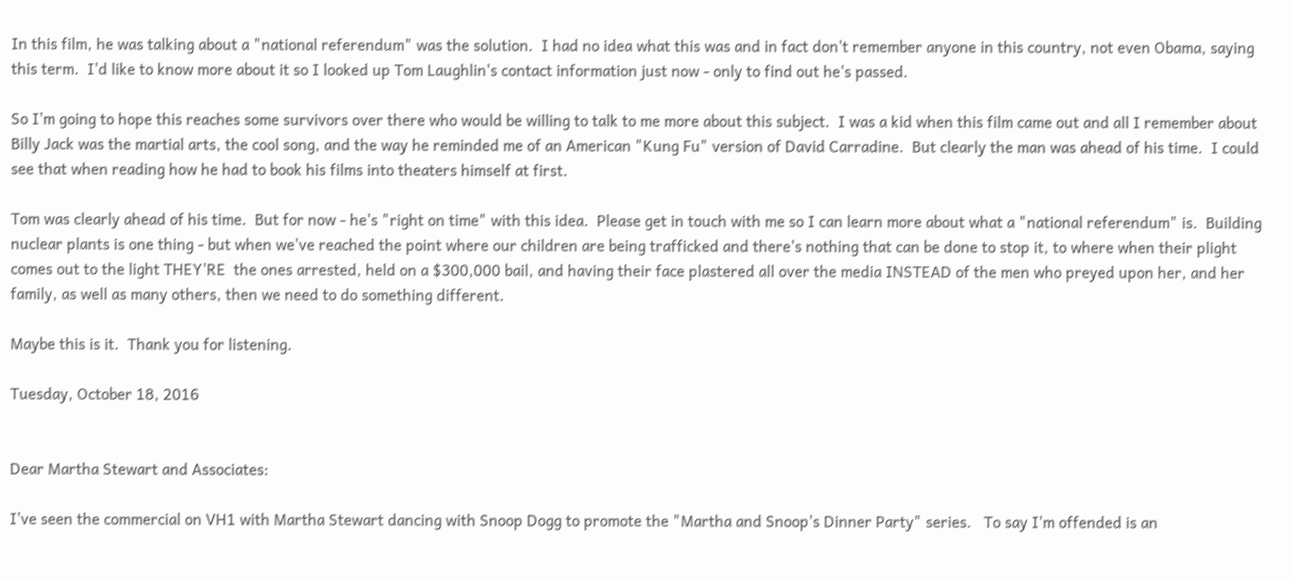In this film, he was talking about a "national referendum" was the solution.  I had no idea what this was and in fact don't remember anyone in this country, not even Obama, saying this term.  I'd like to know more about it so I looked up Tom Laughlin's contact information just now - only to find out he's passed.

So I'm going to hope this reaches some survivors over there who would be willing to talk to me more about this subject.  I was a kid when this film came out and all I remember about Billy Jack was the martial arts, the cool song, and the way he reminded me of an American "Kung Fu" version of David Carradine.  But clearly the man was ahead of his time.  I could see that when reading how he had to book his films into theaters himself at first.

Tom was clearly ahead of his time.  But for now - he's "right on time" with this idea.  Please get in touch with me so I can learn more about what a "national referendum" is.  Building nuclear plants is one thing - but when we've reached the point where our children are being trafficked and there's nothing that can be done to stop it, to where when their plight comes out to the light THEY'RE  the ones arrested, held on a $300,000 bail, and having their face plastered all over the media INSTEAD of the men who preyed upon her, and her family, as well as many others, then we need to do something different.

Maybe this is it.  Thank you for listening.

Tuesday, October 18, 2016


Dear Martha Stewart and Associates:

I've seen the commercial on VH1 with Martha Stewart dancing with Snoop Dogg to promote the "Martha and Snoop's Dinner Party" series.   To say I'm offended is an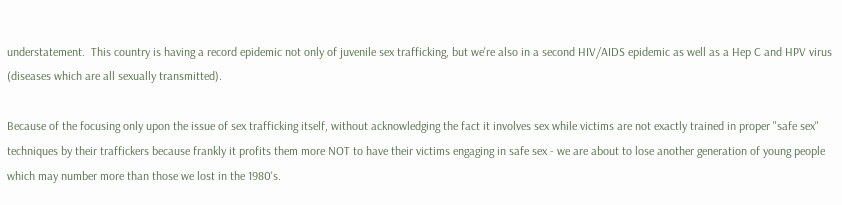understatement.  This country is having a record epidemic not only of juvenile sex trafficking, but we're also in a second HIV/AIDS epidemic as well as a Hep C and HPV virus  (diseases which are all sexually transmitted).

Because of the focusing only upon the issue of sex trafficking itself, without acknowledging the fact it involves sex while victims are not exactly trained in proper "safe sex" techniques by their traffickers because frankly it profits them more NOT to have their victims engaging in safe sex - we are about to lose another generation of young people which may number more than those we lost in the 1980's.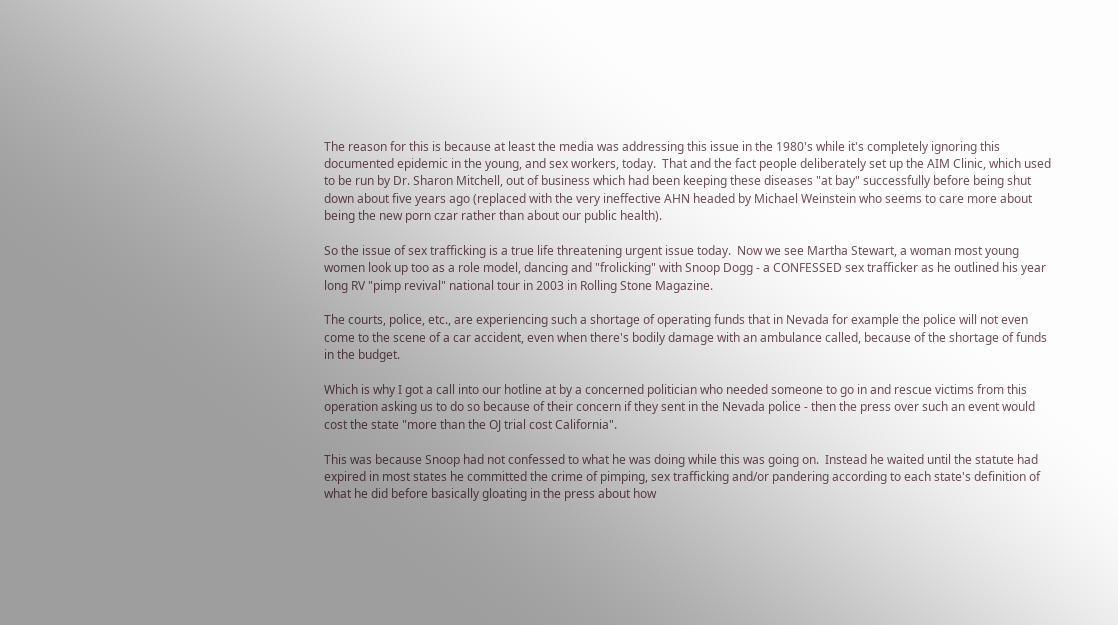The reason for this is because at least the media was addressing this issue in the 1980's while it's completely ignoring this documented epidemic in the young, and sex workers, today.  That and the fact people deliberately set up the AIM Clinic, which used to be run by Dr. Sharon Mitchell, out of business which had been keeping these diseases "at bay" successfully before being shut down about five years ago (replaced with the very ineffective AHN headed by Michael Weinstein who seems to care more about being the new porn czar rather than about our public health).

So the issue of sex trafficking is a true life threatening urgent issue today.  Now we see Martha Stewart, a woman most young women look up too as a role model, dancing and "frolicking" with Snoop Dogg - a CONFESSED sex trafficker as he outlined his year long RV "pimp revival" national tour in 2003 in Rolling Stone Magazine.

The courts, police, etc., are experiencing such a shortage of operating funds that in Nevada for example the police will not even come to the scene of a car accident, even when there's bodily damage with an ambulance called, because of the shortage of funds in the budget.

Which is why I got a call into our hotline at by a concerned politician who needed someone to go in and rescue victims from this operation asking us to do so because of their concern if they sent in the Nevada police - then the press over such an event would cost the state "more than the OJ trial cost California".

This was because Snoop had not confessed to what he was doing while this was going on.  Instead he waited until the statute had expired in most states he committed the crime of pimping, sex trafficking and/or pandering according to each state's definition of what he did before basically gloating in the press about how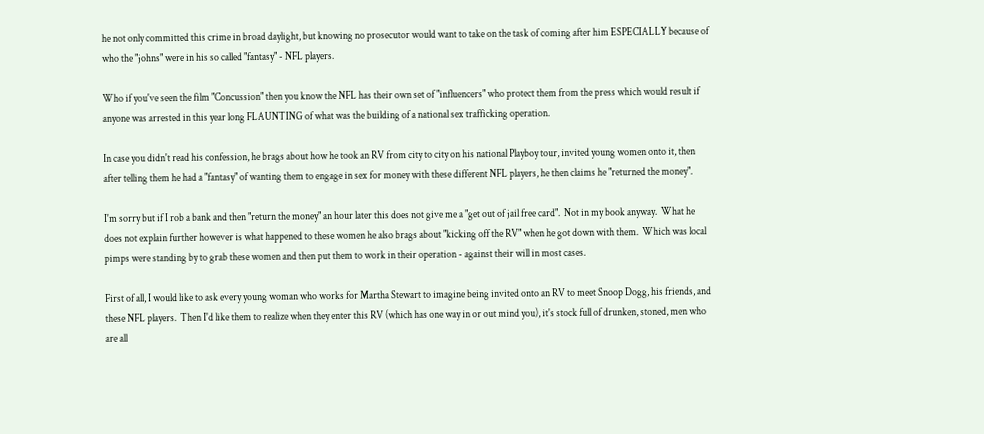he not only committed this crime in broad daylight, but knowing no prosecutor would want to take on the task of coming after him ESPECIALLY because of who the "johns" were in his so called "fantasy" - NFL players.

Who if you've seen the film "Concussion" then you know the NFL has their own set of "influencers" who protect them from the press which would result if anyone was arrested in this year long FLAUNTING of what was the building of a national sex trafficking operation.

In case you didn't read his confession, he brags about how he took an RV from city to city on his national Playboy tour, invited young women onto it, then after telling them he had a "fantasy" of wanting them to engage in sex for money with these different NFL players, he then claims he "returned the money".

I'm sorry but if I rob a bank and then "return the money" an hour later this does not give me a "get out of jail free card".  Not in my book anyway.  What he does not explain further however is what happened to these women he also brags about "kicking off the RV" when he got down with them.  Which was local pimps were standing by to grab these women and then put them to work in their operation - against their will in most cases.

First of all, I would like to ask every young woman who works for Martha Stewart to imagine being invited onto an RV to meet Snoop Dogg, his friends, and these NFL players.  Then I'd like them to realize when they enter this RV (which has one way in or out mind you), it's stock full of drunken, stoned, men who are all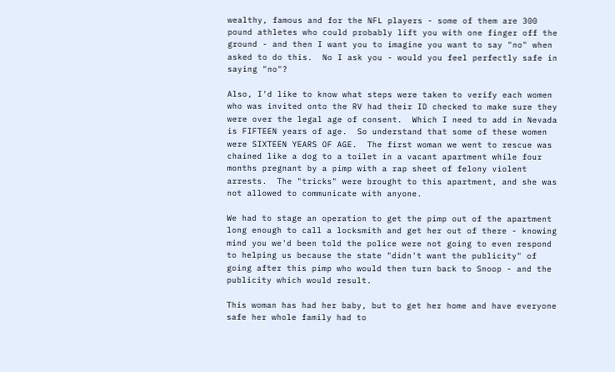wealthy, famous and for the NFL players - some of them are 300 pound athletes who could probably lift you with one finger off the ground - and then I want you to imagine you want to say "no" when asked to do this.  No I ask you - would you feel perfectly safe in saying "no"?

Also, I'd like to know what steps were taken to verify each women who was invited onto the RV had their ID checked to make sure they were over the legal age of consent.  Which I need to add in Nevada is FIFTEEN years of age.  So understand that some of these women were SIXTEEN YEARS OF AGE.  The first woman we went to rescue was chained like a dog to a toilet in a vacant apartment while four months pregnant by a pimp with a rap sheet of felony violent arrests.  The "tricks" were brought to this apartment, and she was not allowed to communicate with anyone.

We had to stage an operation to get the pimp out of the apartment long enough to call a locksmith and get her out of there - knowing mind you we'd been told the police were not going to even respond to helping us because the state "didn't want the publicity" of going after this pimp who would then turn back to Snoop - and the publicity which would result.

This woman has had her baby, but to get her home and have everyone safe her whole family had to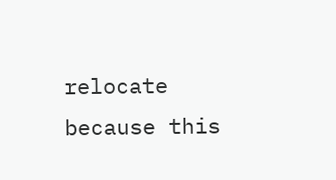relocate because this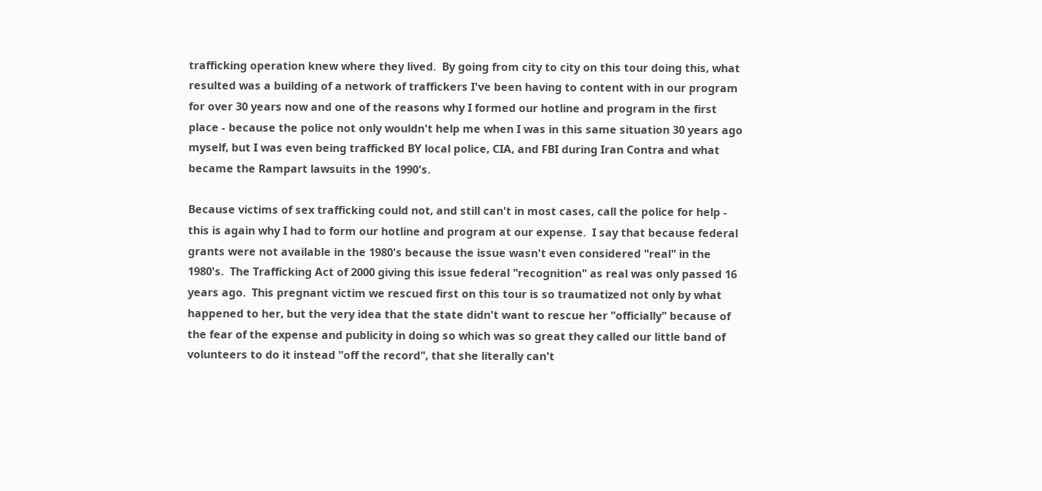trafficking operation knew where they lived.  By going from city to city on this tour doing this, what resulted was a building of a network of traffickers I've been having to content with in our program for over 30 years now and one of the reasons why I formed our hotline and program in the first place - because the police not only wouldn't help me when I was in this same situation 30 years ago myself, but I was even being trafficked BY local police, CIA, and FBI during Iran Contra and what became the Rampart lawsuits in the 1990's.

Because victims of sex trafficking could not, and still can't in most cases, call the police for help - this is again why I had to form our hotline and program at our expense.  I say that because federal grants were not available in the 1980's because the issue wasn't even considered "real" in the 1980's.  The Trafficking Act of 2000 giving this issue federal "recognition" as real was only passed 16 years ago.  This pregnant victim we rescued first on this tour is so traumatized not only by what happened to her, but the very idea that the state didn't want to rescue her "officially" because of the fear of the expense and publicity in doing so which was so great they called our little band of volunteers to do it instead "off the record", that she literally can't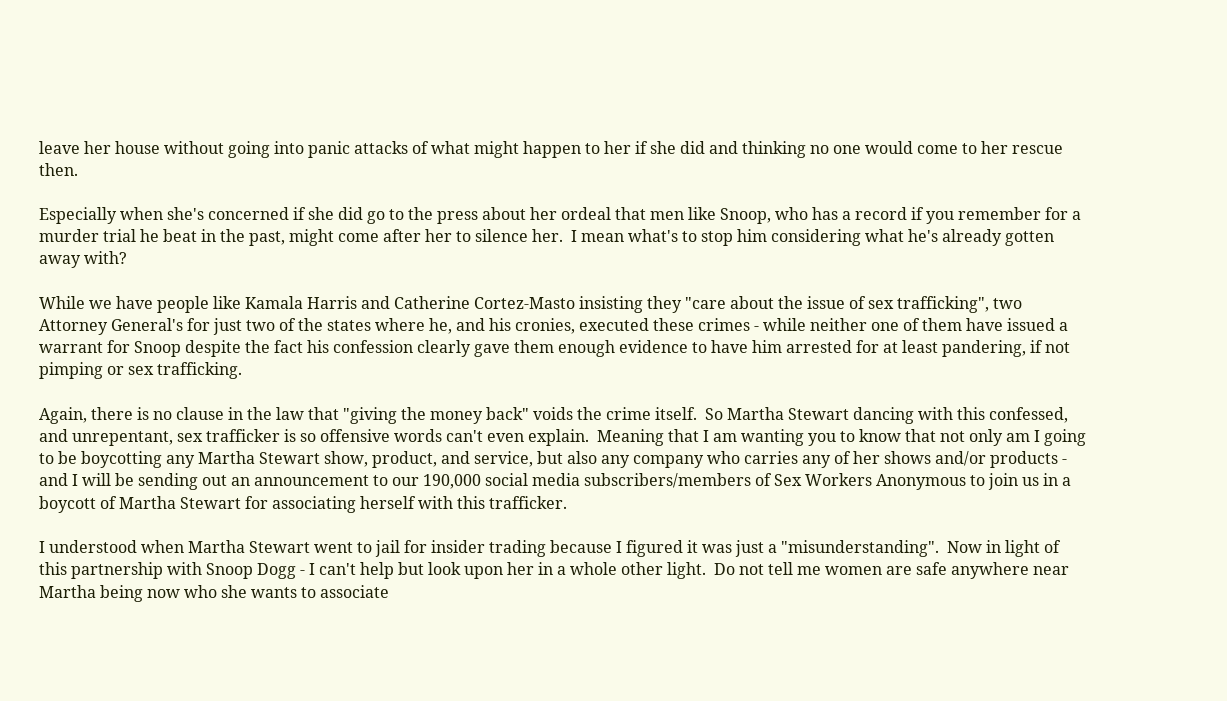leave her house without going into panic attacks of what might happen to her if she did and thinking no one would come to her rescue then.

Especially when she's concerned if she did go to the press about her ordeal that men like Snoop, who has a record if you remember for a murder trial he beat in the past, might come after her to silence her.  I mean what's to stop him considering what he's already gotten away with?

While we have people like Kamala Harris and Catherine Cortez-Masto insisting they "care about the issue of sex trafficking", two Attorney General's for just two of the states where he, and his cronies, executed these crimes - while neither one of them have issued a warrant for Snoop despite the fact his confession clearly gave them enough evidence to have him arrested for at least pandering, if not pimping or sex trafficking.

Again, there is no clause in the law that "giving the money back" voids the crime itself.  So Martha Stewart dancing with this confessed, and unrepentant, sex trafficker is so offensive words can't even explain.  Meaning that I am wanting you to know that not only am I going to be boycotting any Martha Stewart show, product, and service, but also any company who carries any of her shows and/or products - and I will be sending out an announcement to our 190,000 social media subscribers/members of Sex Workers Anonymous to join us in a boycott of Martha Stewart for associating herself with this trafficker.

I understood when Martha Stewart went to jail for insider trading because I figured it was just a "misunderstanding".  Now in light of this partnership with Snoop Dogg - I can't help but look upon her in a whole other light.  Do not tell me women are safe anywhere near Martha being now who she wants to associate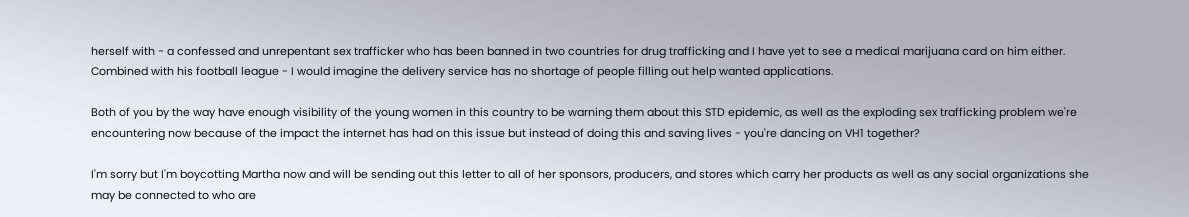herself with - a confessed and unrepentant sex trafficker who has been banned in two countries for drug trafficking and I have yet to see a medical marijuana card on him either.  Combined with his football league - I would imagine the delivery service has no shortage of people filling out help wanted applications.

Both of you by the way have enough visibility of the young women in this country to be warning them about this STD epidemic, as well as the exploding sex trafficking problem we're encountering now because of the impact the internet has had on this issue but instead of doing this and saving lives - you're dancing on VH1 together?

I'm sorry but I'm boycotting Martha now and will be sending out this letter to all of her sponsors, producers, and stores which carry her products as well as any social organizations she may be connected to who are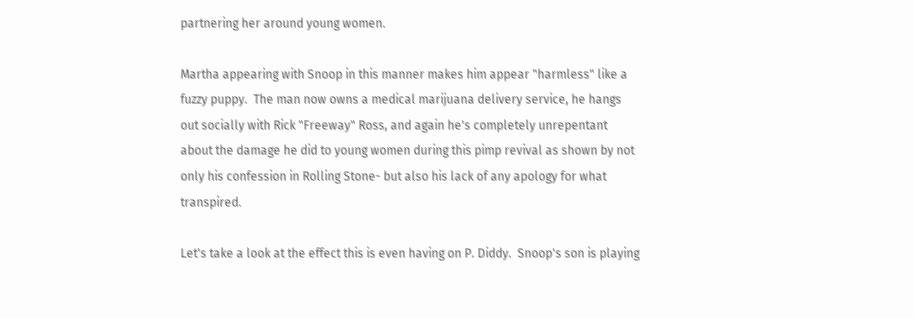partnering her around young women.

Martha appearing with Snoop in this manner makes him appear "harmless" like a fuzzy puppy.  The man now owns a medical marijuana delivery service, he hangs out socially with Rick "Freeway" Ross, and again he's completely unrepentant about the damage he did to young women during this pimp revival as shown by not only his confession in Rolling Stone- but also his lack of any apology for what transpired.

Let's take a look at the effect this is even having on P. Diddy.  Snoop's son is playing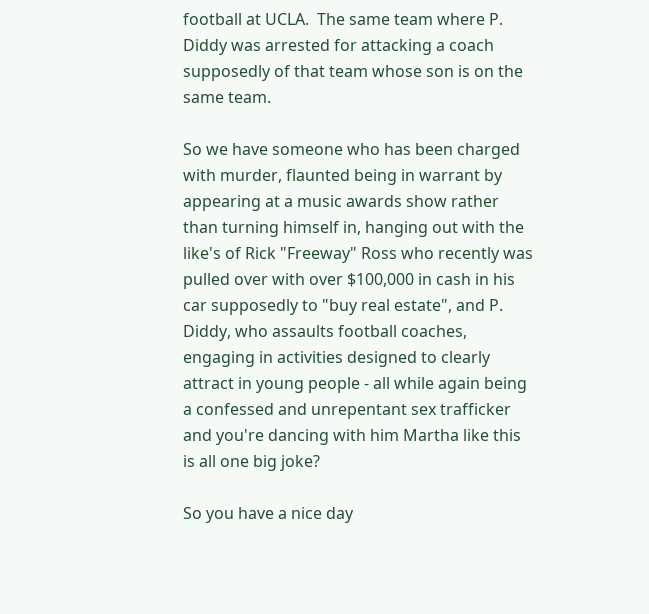football at UCLA.  The same team where P. Diddy was arrested for attacking a coach supposedly of that team whose son is on the same team.

So we have someone who has been charged with murder, flaunted being in warrant by appearing at a music awards show rather than turning himself in, hanging out with the like's of Rick "Freeway" Ross who recently was pulled over with over $100,000 in cash in his car supposedly to "buy real estate", and P. Diddy, who assaults football coaches, engaging in activities designed to clearly attract in young people - all while again being a confessed and unrepentant sex trafficker and you're dancing with him Martha like this is all one big joke?

So you have a nice day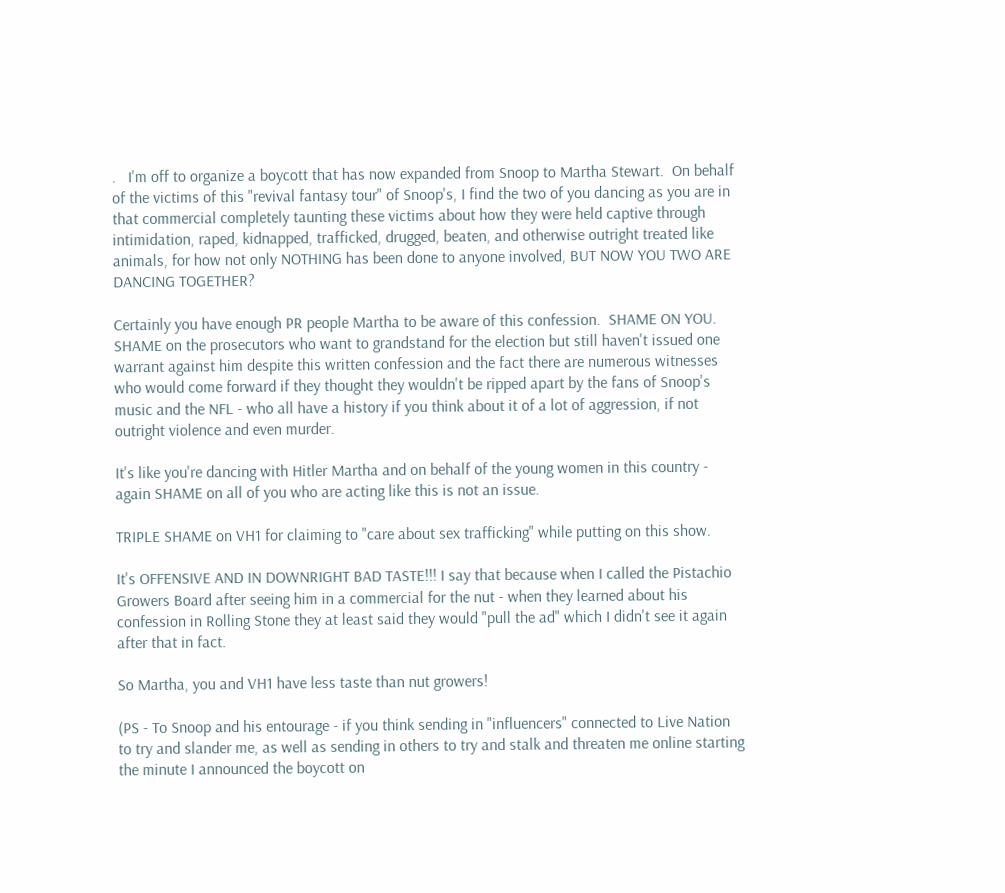.   I'm off to organize a boycott that has now expanded from Snoop to Martha Stewart.  On behalf of the victims of this "revival fantasy tour" of Snoop's, I find the two of you dancing as you are in that commercial completely taunting these victims about how they were held captive through intimidation, raped, kidnapped, trafficked, drugged, beaten, and otherwise outright treated like animals, for how not only NOTHING has been done to anyone involved, BUT NOW YOU TWO ARE DANCING TOGETHER?

Certainly you have enough PR people Martha to be aware of this confession.  SHAME ON YOU.  SHAME on the prosecutors who want to grandstand for the election but still haven't issued one warrant against him despite this written confession and the fact there are numerous witnesses who would come forward if they thought they wouldn't be ripped apart by the fans of Snoop's music and the NFL - who all have a history if you think about it of a lot of aggression, if not outright violence and even murder.

It's like you're dancing with Hitler Martha and on behalf of the young women in this country - again SHAME on all of you who are acting like this is not an issue.

TRIPLE SHAME on VH1 for claiming to "care about sex trafficking" while putting on this show.

It's OFFENSIVE AND IN DOWNRIGHT BAD TASTE!!! I say that because when I called the Pistachio Growers Board after seeing him in a commercial for the nut - when they learned about his confession in Rolling Stone they at least said they would "pull the ad" which I didn't see it again after that in fact.

So Martha, you and VH1 have less taste than nut growers!

(PS - To Snoop and his entourage - if you think sending in "influencers" connected to Live Nation to try and slander me, as well as sending in others to try and stalk and threaten me online starting the minute I announced the boycott on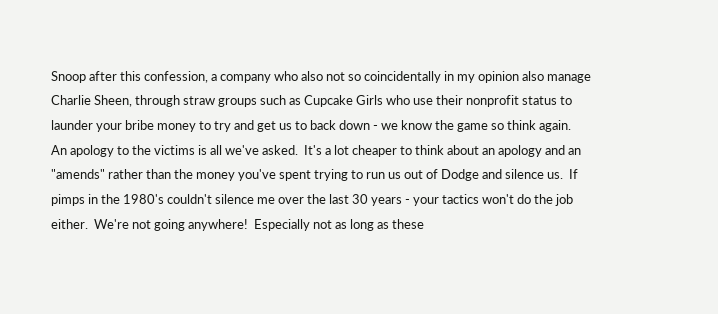Snoop after this confession, a company who also not so coincidentally in my opinion also manage Charlie Sheen, through straw groups such as Cupcake Girls who use their nonprofit status to launder your bribe money to try and get us to back down - we know the game so think again.  An apology to the victims is all we've asked.  It's a lot cheaper to think about an apology and an "amends" rather than the money you've spent trying to run us out of Dodge and silence us.  If pimps in the 1980's couldn't silence me over the last 30 years - your tactics won't do the job either.  We're not going anywhere!  Especially not as long as these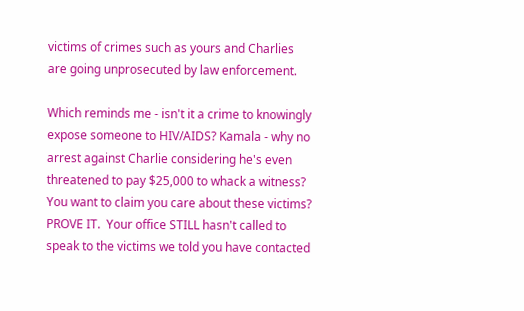victims of crimes such as yours and Charlies are going unprosecuted by law enforcement.

Which reminds me - isn't it a crime to knowingly expose someone to HIV/AIDS? Kamala - why no arrest against Charlie considering he's even threatened to pay $25,000 to whack a witness?  You want to claim you care about these victims?  PROVE IT.  Your office STILL hasn't called to speak to the victims we told you have contacted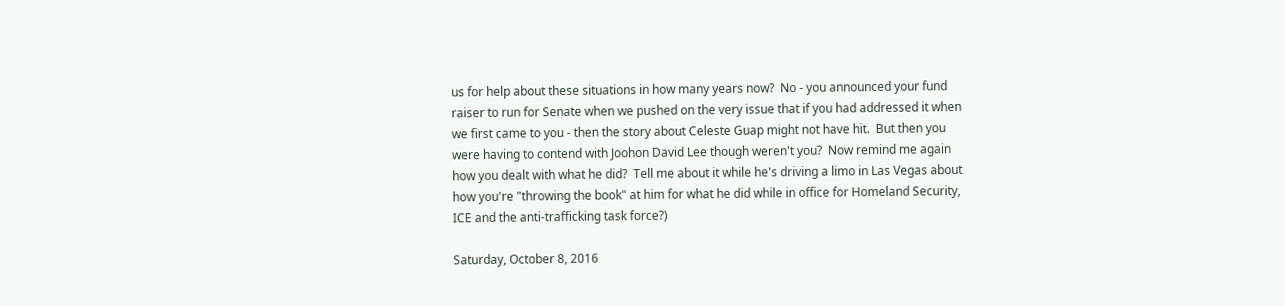us for help about these situations in how many years now?  No - you announced your fund raiser to run for Senate when we pushed on the very issue that if you had addressed it when we first came to you - then the story about Celeste Guap might not have hit.  But then you were having to contend with Joohon David Lee though weren't you?  Now remind me again how you dealt with what he did?  Tell me about it while he's driving a limo in Las Vegas about how you're "throwing the book" at him for what he did while in office for Homeland Security, ICE and the anti-trafficking task force?)

Saturday, October 8, 2016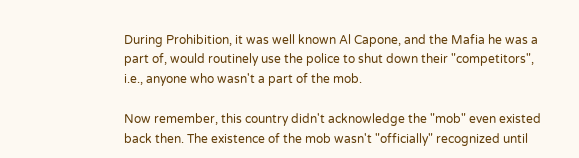During Prohibition, it was well known Al Capone, and the Mafia he was a part of, would routinely use the police to shut down their "competitors", i.e., anyone who wasn't a part of the mob.

Now remember, this country didn't acknowledge the "mob" even existed back then. The existence of the mob wasn't "officially" recognized until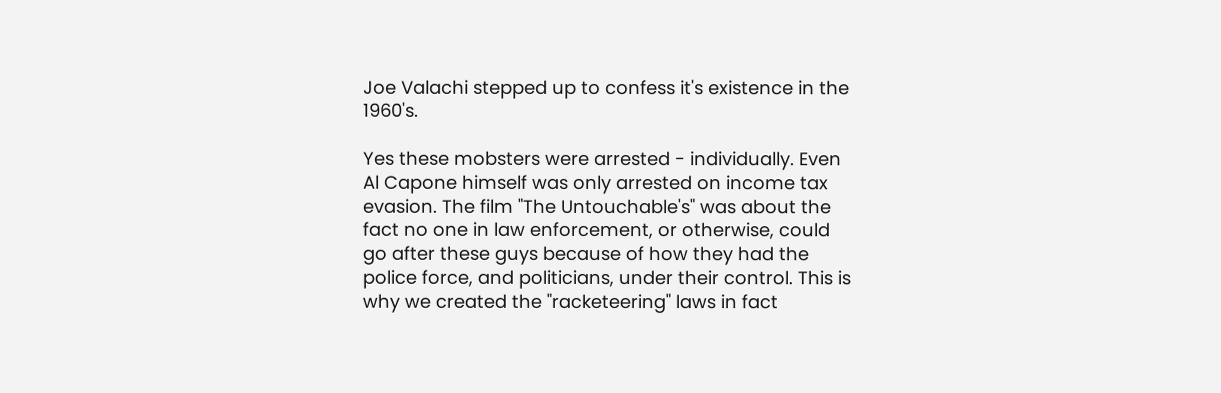Joe Valachi stepped up to confess it's existence in the 1960's.

Yes these mobsters were arrested - individually. Even Al Capone himself was only arrested on income tax evasion. The film "The Untouchable's" was about the fact no one in law enforcement, or otherwise, could go after these guys because of how they had the police force, and politicians, under their control. This is why we created the "racketeering" laws in fact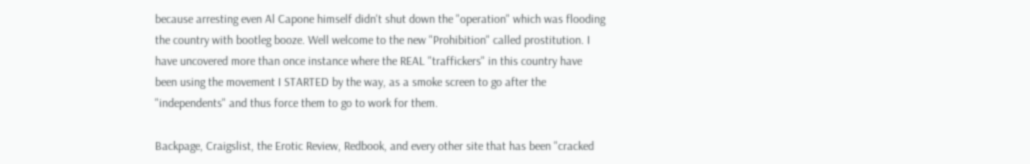because arresting even Al Capone himself didn't shut down the "operation" which was flooding the country with bootleg booze. Well welcome to the new "Prohibition" called prostitution. I have uncovered more than once instance where the REAL "traffickers" in this country have been using the movement I STARTED by the way, as a smoke screen to go after the "independents" and thus force them to go to work for them.

Backpage, Craigslist, the Erotic Review, Redbook, and every other site that has been "cracked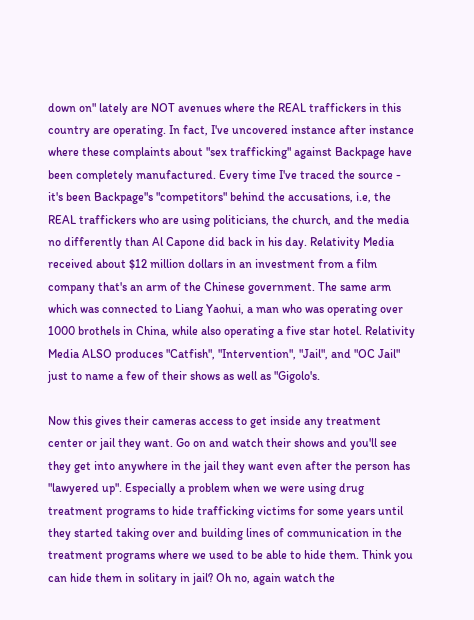down on" lately are NOT avenues where the REAL traffickers in this country are operating. In fact, I've uncovered instance after instance where these complaints about "sex trafficking" against Backpage have been completely manufactured. Every time I've traced the source - it's been Backpage"s "competitors" behind the accusations, i.e, the REAL traffickers who are using politicians, the church, and the media no differently than Al Capone did back in his day. Relativity Media received about $12 million dollars in an investment from a film company that's an arm of the Chinese government. The same arm which was connected to Liang Yaohui, a man who was operating over 1000 brothels in China, while also operating a five star hotel. Relativity Media ALSO produces "Catfish", "Intervention", "Jail", and "OC Jail" just to name a few of their shows as well as "Gigolo's.

Now this gives their cameras access to get inside any treatment center or jail they want. Go on and watch their shows and you'll see they get into anywhere in the jail they want even after the person has "lawyered up". Especially a problem when we were using drug treatment programs to hide trafficking victims for some years until they started taking over and building lines of communication in the treatment programs where we used to be able to hide them. Think you can hide them in solitary in jail? Oh no, again watch the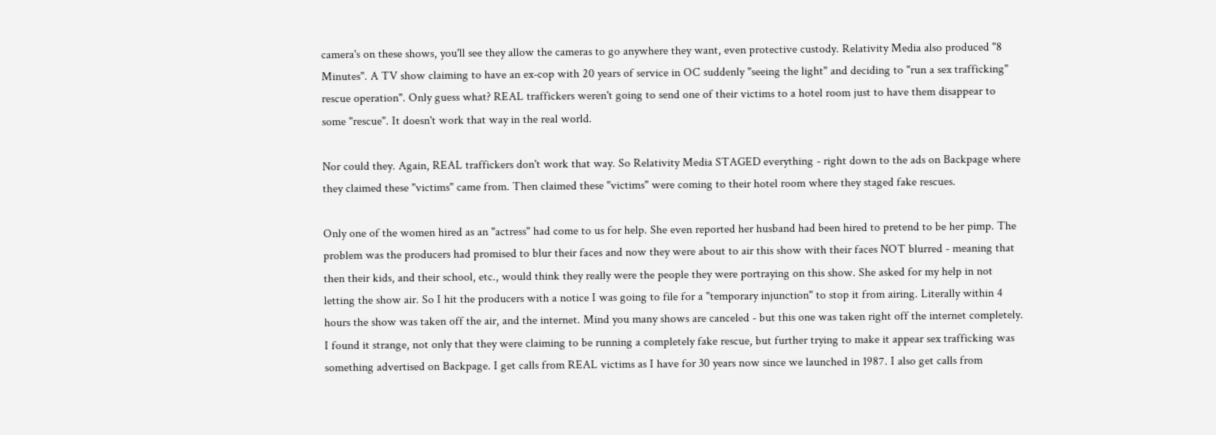camera's on these shows, you'll see they allow the cameras to go anywhere they want, even protective custody. Relativity Media also produced "8 Minutes". A TV show claiming to have an ex-cop with 20 years of service in OC suddenly "seeing the light" and deciding to "run a sex trafficking" rescue operation". Only guess what? REAL traffickers weren't going to send one of their victims to a hotel room just to have them disappear to some "rescue". It doesn't work that way in the real world.

Nor could they. Again, REAL traffickers don't work that way. So Relativity Media STAGED everything - right down to the ads on Backpage where they claimed these "victims" came from. Then claimed these "victims" were coming to their hotel room where they staged fake rescues.

Only one of the women hired as an "actress" had come to us for help. She even reported her husband had been hired to pretend to be her pimp. The problem was the producers had promised to blur their faces and now they were about to air this show with their faces NOT blurred - meaning that then their kids, and their school, etc., would think they really were the people they were portraying on this show. She asked for my help in not letting the show air. So I hit the producers with a notice I was going to file for a "temporary injunction" to stop it from airing. Literally within 4 hours the show was taken off the air, and the internet. Mind you many shows are canceled - but this one was taken right off the internet completely. I found it strange, not only that they were claiming to be running a completely fake rescue, but further trying to make it appear sex trafficking was something advertised on Backpage. I get calls from REAL victims as I have for 30 years now since we launched in 1987. I also get calls from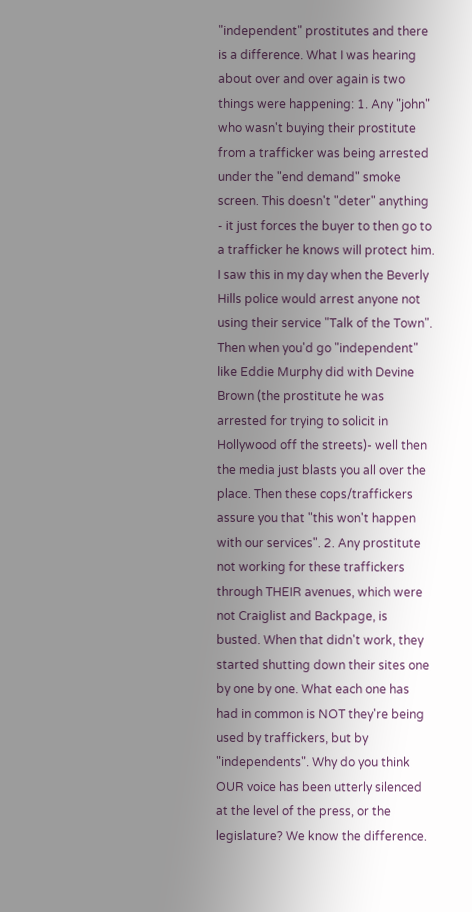"independent" prostitutes and there is a difference. What I was hearing about over and over again is two things were happening: 1. Any "john" who wasn't buying their prostitute from a trafficker was being arrested under the "end demand" smoke screen. This doesn't "deter" anything - it just forces the buyer to then go to a trafficker he knows will protect him. I saw this in my day when the Beverly Hills police would arrest anyone not using their service "Talk of the Town". Then when you'd go "independent" like Eddie Murphy did with Devine Brown (the prostitute he was arrested for trying to solicit in Hollywood off the streets)- well then the media just blasts you all over the place. Then these cops/traffickers assure you that "this won't happen with our services". 2. Any prostitute not working for these traffickers through THEIR avenues, which were not Craiglist and Backpage, is busted. When that didn't work, they started shutting down their sites one by one by one. What each one has had in common is NOT they're being used by traffickers, but by "independents". Why do you think OUR voice has been utterly silenced at the level of the press, or the legislature? We know the difference.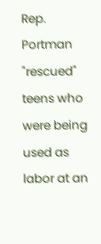Rep. Portman "rescued" teens who were being used as labor at an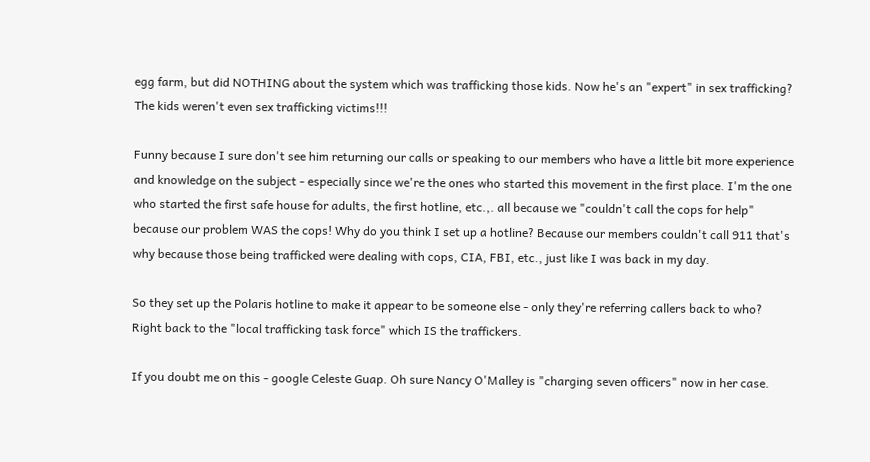egg farm, but did NOTHING about the system which was trafficking those kids. Now he's an "expert" in sex trafficking? The kids weren't even sex trafficking victims!!!

Funny because I sure don't see him returning our calls or speaking to our members who have a little bit more experience and knowledge on the subject - especially since we're the ones who started this movement in the first place. I'm the one who started the first safe house for adults, the first hotline, etc.,. all because we "couldn't call the cops for help" because our problem WAS the cops! Why do you think I set up a hotline? Because our members couldn't call 911 that's why because those being trafficked were dealing with cops, CIA, FBI, etc., just like I was back in my day.

So they set up the Polaris hotline to make it appear to be someone else - only they're referring callers back to who? Right back to the "local trafficking task force" which IS the traffickers.

If you doubt me on this - google Celeste Guap. Oh sure Nancy O'Malley is "charging seven officers" now in her case.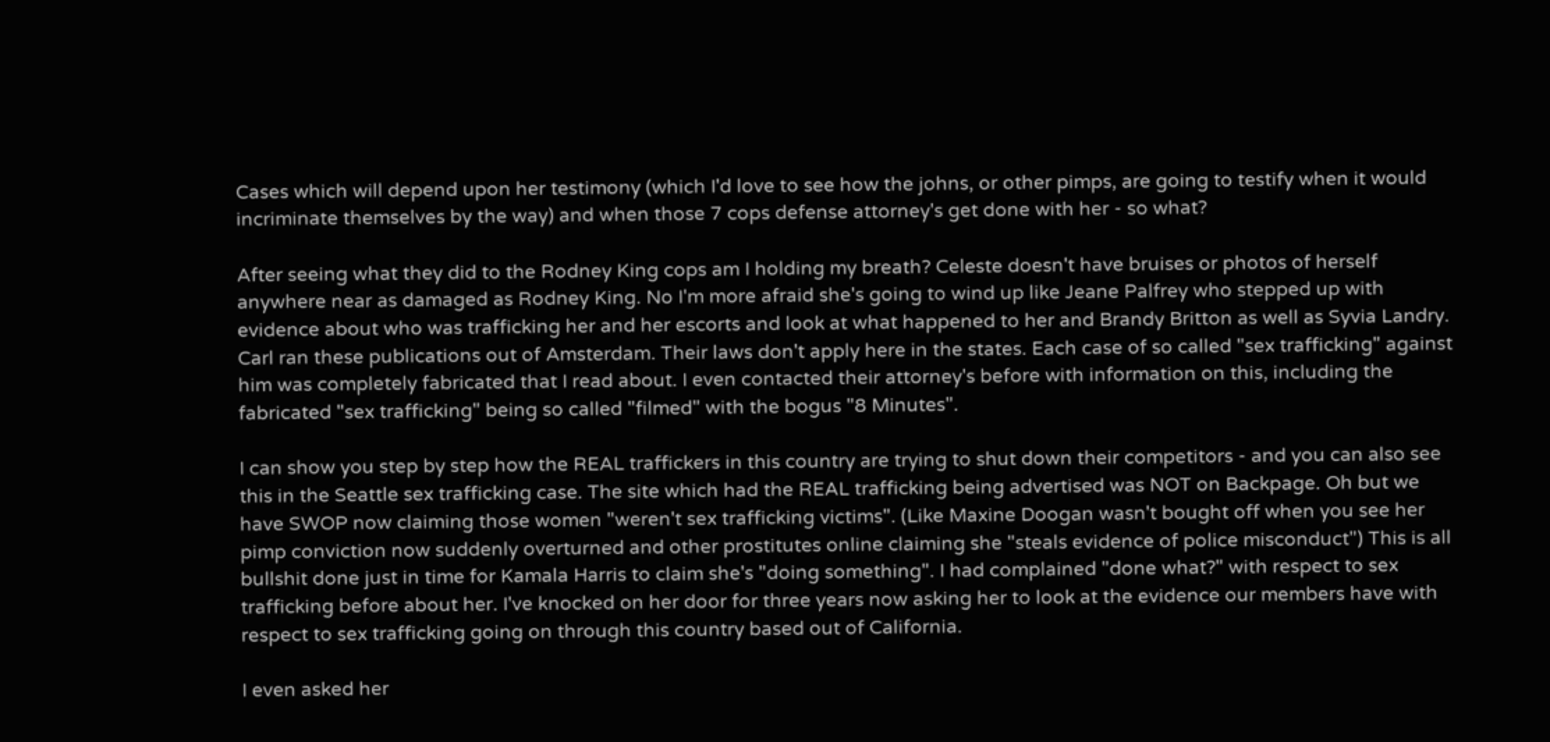Cases which will depend upon her testimony (which I'd love to see how the johns, or other pimps, are going to testify when it would incriminate themselves by the way) and when those 7 cops defense attorney's get done with her - so what?

After seeing what they did to the Rodney King cops am I holding my breath? Celeste doesn't have bruises or photos of herself anywhere near as damaged as Rodney King. No I'm more afraid she's going to wind up like Jeane Palfrey who stepped up with evidence about who was trafficking her and her escorts and look at what happened to her and Brandy Britton as well as Syvia Landry. Carl ran these publications out of Amsterdam. Their laws don't apply here in the states. Each case of so called "sex trafficking" against him was completely fabricated that I read about. I even contacted their attorney's before with information on this, including the fabricated "sex trafficking" being so called "filmed" with the bogus "8 Minutes".

I can show you step by step how the REAL traffickers in this country are trying to shut down their competitors - and you can also see this in the Seattle sex trafficking case. The site which had the REAL trafficking being advertised was NOT on Backpage. Oh but we have SWOP now claiming those women "weren't sex trafficking victims". (Like Maxine Doogan wasn't bought off when you see her pimp conviction now suddenly overturned and other prostitutes online claiming she "steals evidence of police misconduct") This is all bullshit done just in time for Kamala Harris to claim she's "doing something". I had complained "done what?" with respect to sex trafficking before about her. I've knocked on her door for three years now asking her to look at the evidence our members have with respect to sex trafficking going on through this country based out of California.

I even asked her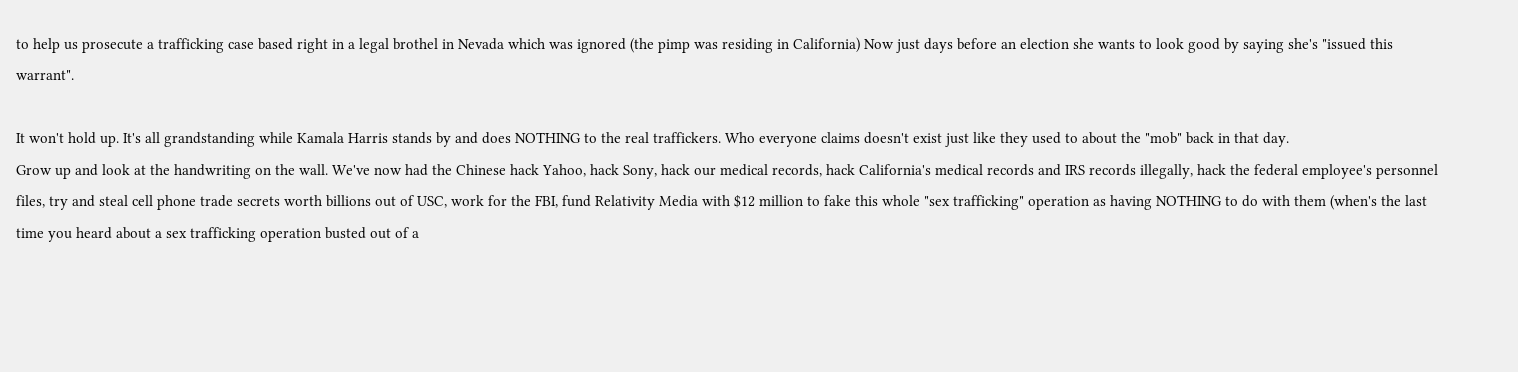to help us prosecute a trafficking case based right in a legal brothel in Nevada which was ignored (the pimp was residing in California) Now just days before an election she wants to look good by saying she's "issued this warrant".

It won't hold up. It's all grandstanding while Kamala Harris stands by and does NOTHING to the real traffickers. Who everyone claims doesn't exist just like they used to about the "mob" back in that day.
Grow up and look at the handwriting on the wall. We've now had the Chinese hack Yahoo, hack Sony, hack our medical records, hack California's medical records and IRS records illegally, hack the federal employee's personnel files, try and steal cell phone trade secrets worth billions out of USC, work for the FBI, fund Relativity Media with $12 million to fake this whole "sex trafficking" operation as having NOTHING to do with them (when's the last time you heard about a sex trafficking operation busted out of a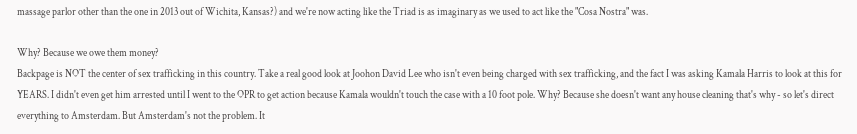massage parlor other than the one in 2013 out of Wichita, Kansas?) and we're now acting like the Triad is as imaginary as we used to act like the "Cosa Nostra" was.

Why? Because we owe them money?
Backpage is NOT the center of sex trafficking in this country. Take a real good look at Joohon David Lee who isn't even being charged with sex trafficking, and the fact I was asking Kamala Harris to look at this for YEARS. I didn't even get him arrested until I went to the OPR to get action because Kamala wouldn't touch the case with a 10 foot pole. Why? Because she doesn't want any house cleaning that's why - so let's direct everything to Amsterdam. But Amsterdam's not the problem. It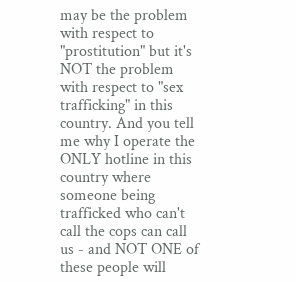may be the problem with respect to "prostitution" but it's NOT the problem with respect to "sex trafficking" in this country. And you tell me why I operate the ONLY hotline in this country where someone being trafficked who can't call the cops can call us - and NOT ONE of these people will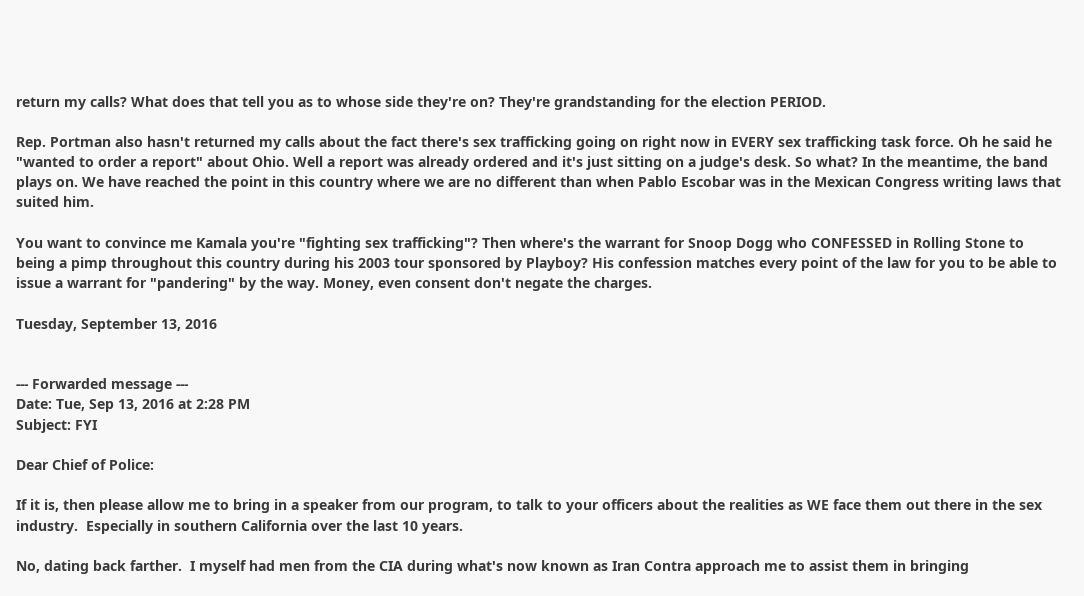return my calls? What does that tell you as to whose side they're on? They're grandstanding for the election PERIOD.

Rep. Portman also hasn't returned my calls about the fact there's sex trafficking going on right now in EVERY sex trafficking task force. Oh he said he "wanted to order a report" about Ohio. Well a report was already ordered and it's just sitting on a judge's desk. So what? In the meantime, the band plays on. We have reached the point in this country where we are no different than when Pablo Escobar was in the Mexican Congress writing laws that suited him.

You want to convince me Kamala you're "fighting sex trafficking"? Then where's the warrant for Snoop Dogg who CONFESSED in Rolling Stone to being a pimp throughout this country during his 2003 tour sponsored by Playboy? His confession matches every point of the law for you to be able to issue a warrant for "pandering" by the way. Money, even consent don't negate the charges.

Tuesday, September 13, 2016


--- Forwarded message ---
Date: Tue, Sep 13, 2016 at 2:28 PM
Subject: FYI

Dear Chief of Police:

If it is, then please allow me to bring in a speaker from our program, to talk to your officers about the realities as WE face them out there in the sex industry.  Especially in southern California over the last 10 years.

No, dating back farther.  I myself had men from the CIA during what's now known as Iran Contra approach me to assist them in bringing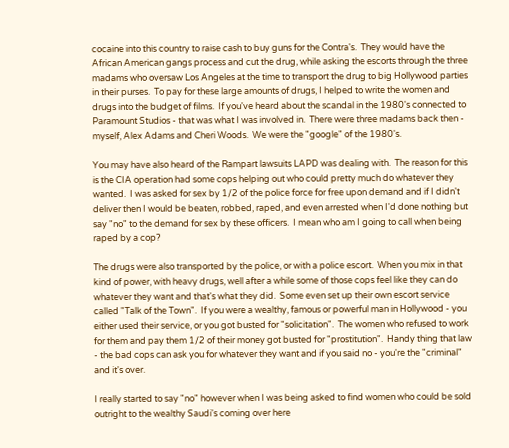cocaine into this country to raise cash to buy guns for the Contra's.  They would have the African American gangs process and cut the drug, while asking the escorts through the three madams who oversaw Los Angeles at the time to transport the drug to big Hollywood parties in their purses.  To pay for these large amounts of drugs, I helped to write the women and drugs into the budget of films.  If you've heard about the scandal in the 1980's connected to Paramount Studios - that was what I was involved in.  There were three madams back then - myself, Alex Adams and Cheri Woods.  We were the "google" of the 1980's.

You may have also heard of the Rampart lawsuits LAPD was dealing with.  The reason for this is the CIA operation had some cops helping out who could pretty much do whatever they wanted.  I was asked for sex by 1/2 of the police force for free upon demand and if I didn't deliver then I would be beaten, robbed, raped, and even arrested when I'd done nothing but say "no" to the demand for sex by these officers.  I mean who am I going to call when being raped by a cop?

The drugs were also transported by the police, or with a police escort.  When you mix in that kind of power, with heavy drugs, well after a while some of those cops feel like they can do whatever they want and that's what they did.  Some even set up their own escort service called "Talk of the Town".  If you were a wealthy, famous or powerful man in Hollywood - you either used their service, or you got busted for "solicitation".  The women who refused to work for them and pay them 1/2 of their money got busted for "prostitution".  Handy thing that law - the bad cops can ask you for whatever they want and if you said no - you're the "criminal" and it's over.

I really started to say "no" however when I was being asked to find women who could be sold outright to the wealthy Saudi's coming over here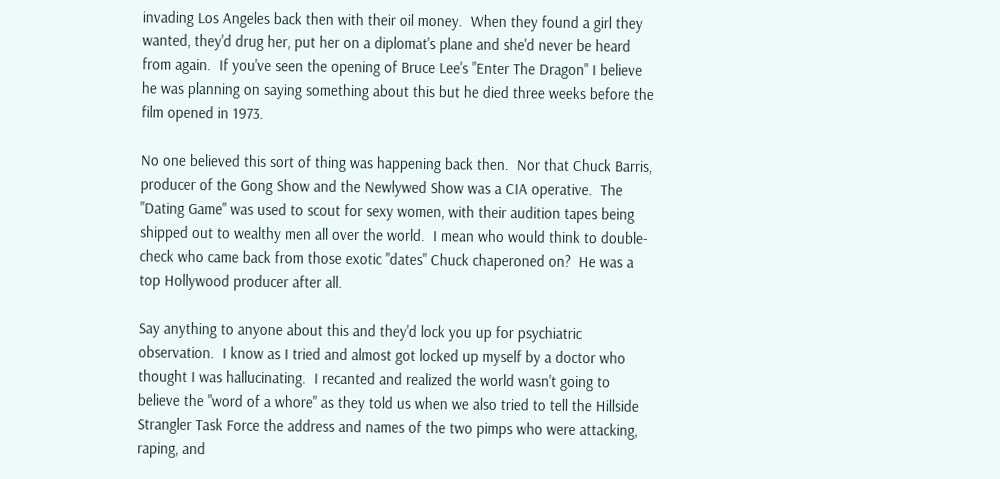invading Los Angeles back then with their oil money.  When they found a girl they wanted, they'd drug her, put her on a diplomat's plane and she'd never be heard from again.  If you've seen the opening of Bruce Lee's "Enter The Dragon" I believe he was planning on saying something about this but he died three weeks before the film opened in 1973.

No one believed this sort of thing was happening back then.  Nor that Chuck Barris, producer of the Gong Show and the Newlywed Show was a CIA operative.  The "Dating Game" was used to scout for sexy women, with their audition tapes being shipped out to wealthy men all over the world.  I mean who would think to double-check who came back from those exotic "dates" Chuck chaperoned on?  He was a top Hollywood producer after all.

Say anything to anyone about this and they'd lock you up for psychiatric observation.  I know as I tried and almost got locked up myself by a doctor who thought I was hallucinating.  I recanted and realized the world wasn't going to believe the "word of a whore" as they told us when we also tried to tell the Hillside Strangler Task Force the address and names of the two pimps who were attacking, raping, and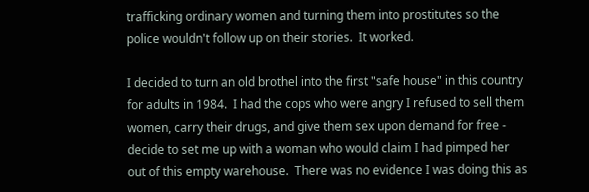trafficking ordinary women and turning them into prostitutes so the police wouldn't follow up on their stories.  It worked.

I decided to turn an old brothel into the first "safe house" in this country for adults in 1984.  I had the cops who were angry I refused to sell them women, carry their drugs, and give them sex upon demand for free - decide to set me up with a woman who would claim I had pimped her out of this empty warehouse.  There was no evidence I was doing this as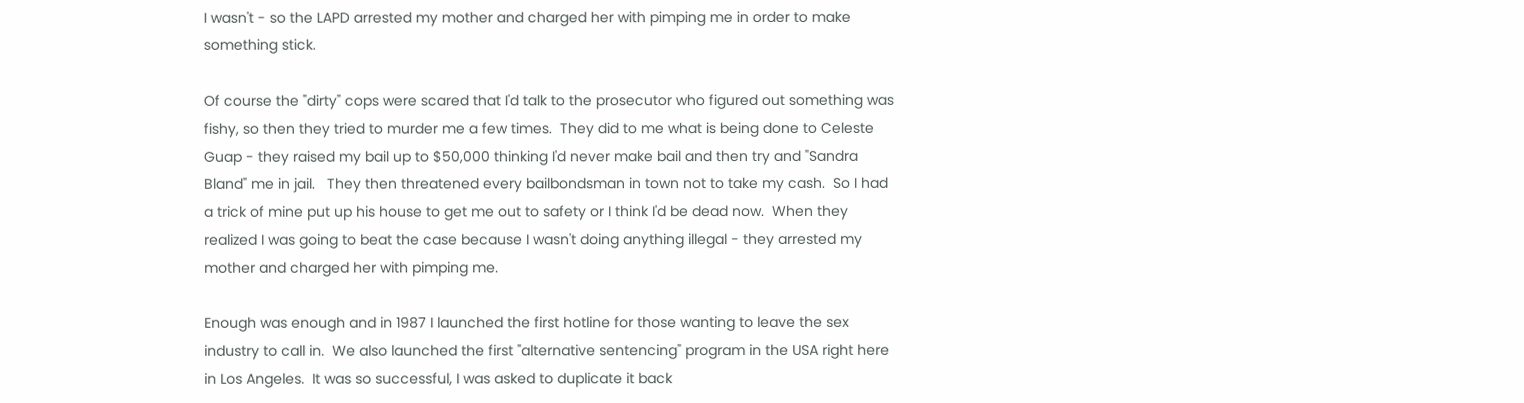I wasn't - so the LAPD arrested my mother and charged her with pimping me in order to make something stick.

Of course the "dirty" cops were scared that I'd talk to the prosecutor who figured out something was fishy, so then they tried to murder me a few times.  They did to me what is being done to Celeste Guap - they raised my bail up to $50,000 thinking I'd never make bail and then try and "Sandra Bland" me in jail.   They then threatened every bailbondsman in town not to take my cash.  So I had a trick of mine put up his house to get me out to safety or I think I'd be dead now.  When they realized I was going to beat the case because I wasn't doing anything illegal - they arrested my mother and charged her with pimping me.

Enough was enough and in 1987 I launched the first hotline for those wanting to leave the sex industry to call in.  We also launched the first "alternative sentencing" program in the USA right here in Los Angeles.  It was so successful, I was asked to duplicate it back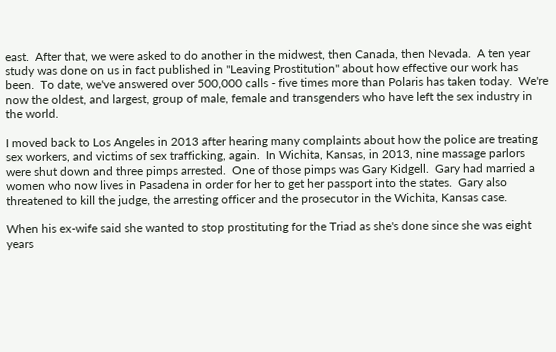east.  After that, we were asked to do another in the midwest, then Canada, then Nevada.  A ten year study was done on us in fact published in "Leaving Prostitution" about how effective our work has been.  To date, we've answered over 500,000 calls - five times more than Polaris has taken today.  We're now the oldest, and largest, group of male, female and transgenders who have left the sex industry in the world.

I moved back to Los Angeles in 2013 after hearing many complaints about how the police are treating sex workers, and victims of sex trafficking, again.  In Wichita, Kansas, in 2013, nine massage parlors were shut down and three pimps arrested.  One of those pimps was Gary Kidgell.  Gary had married a women who now lives in Pasadena in order for her to get her passport into the states.  Gary also threatened to kill the judge, the arresting officer and the prosecutor in the Wichita, Kansas case.

When his ex-wife said she wanted to stop prostituting for the Triad as she's done since she was eight years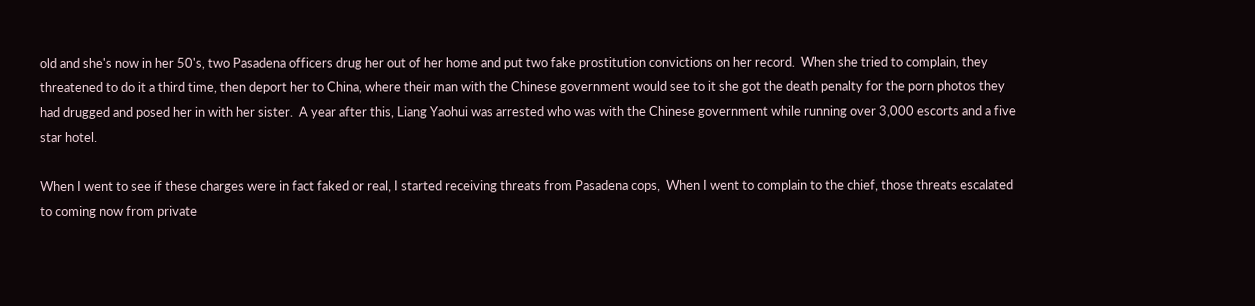old and she's now in her 50's, two Pasadena officers drug her out of her home and put two fake prostitution convictions on her record.  When she tried to complain, they threatened to do it a third time, then deport her to China, where their man with the Chinese government would see to it she got the death penalty for the porn photos they had drugged and posed her in with her sister.  A year after this, Liang Yaohui was arrested who was with the Chinese government while running over 3,000 escorts and a five star hotel.

When I went to see if these charges were in fact faked or real, I started receiving threats from Pasadena cops,  When I went to complain to the chief, those threats escalated to coming now from private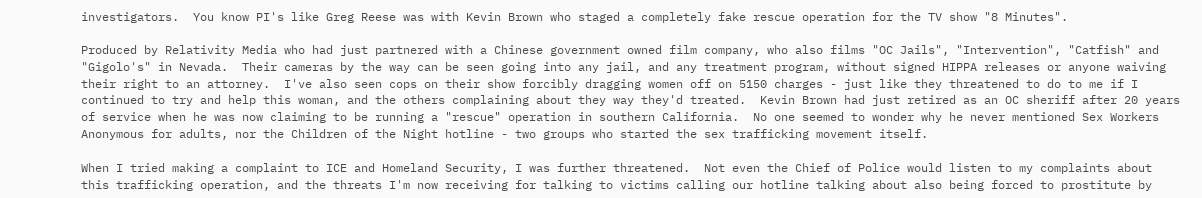investigators.  You know PI's like Greg Reese was with Kevin Brown who staged a completely fake rescue operation for the TV show "8 Minutes".

Produced by Relativity Media who had just partnered with a Chinese government owned film company, who also films "OC Jails", "Intervention", "Catfish" and "Gigolo's" in Nevada.  Their cameras by the way can be seen going into any jail, and any treatment program, without signed HIPPA releases or anyone waiving their right to an attorney.  I've also seen cops on their show forcibly dragging women off on 5150 charges - just like they threatened to do to me if I continued to try and help this woman, and the others complaining about they way they'd treated.  Kevin Brown had just retired as an OC sheriff after 20 years of service when he was now claiming to be running a "rescue" operation in southern California.  No one seemed to wonder why he never mentioned Sex Workers Anonymous for adults, nor the Children of the Night hotline - two groups who started the sex trafficking movement itself.

When I tried making a complaint to ICE and Homeland Security, I was further threatened.  Not even the Chief of Police would listen to my complaints about this trafficking operation, and the threats I'm now receiving for talking to victims calling our hotline talking about also being forced to prostitute by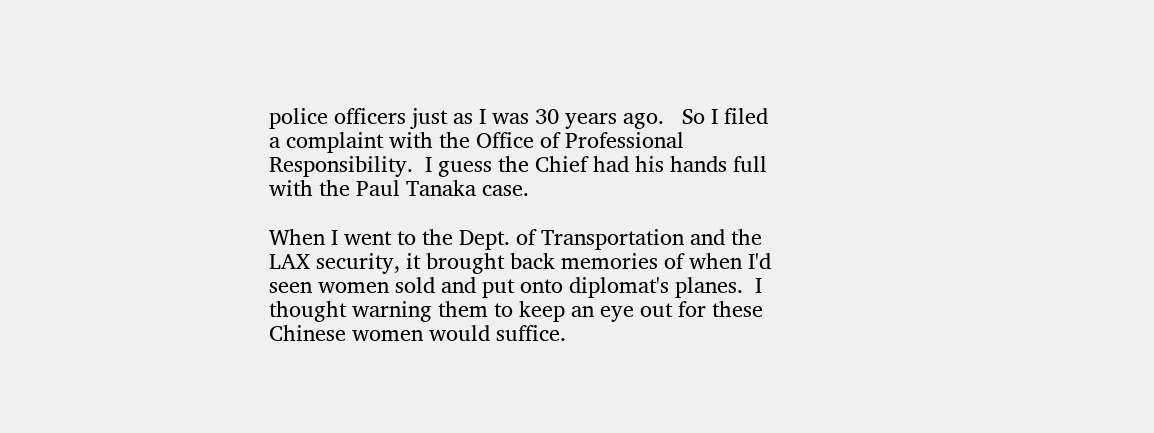police officers just as I was 30 years ago.   So I filed a complaint with the Office of Professional Responsibility.  I guess the Chief had his hands full with the Paul Tanaka case.

When I went to the Dept. of Transportation and the LAX security, it brought back memories of when I'd seen women sold and put onto diplomat's planes.  I thought warning them to keep an eye out for these Chinese women would suffice.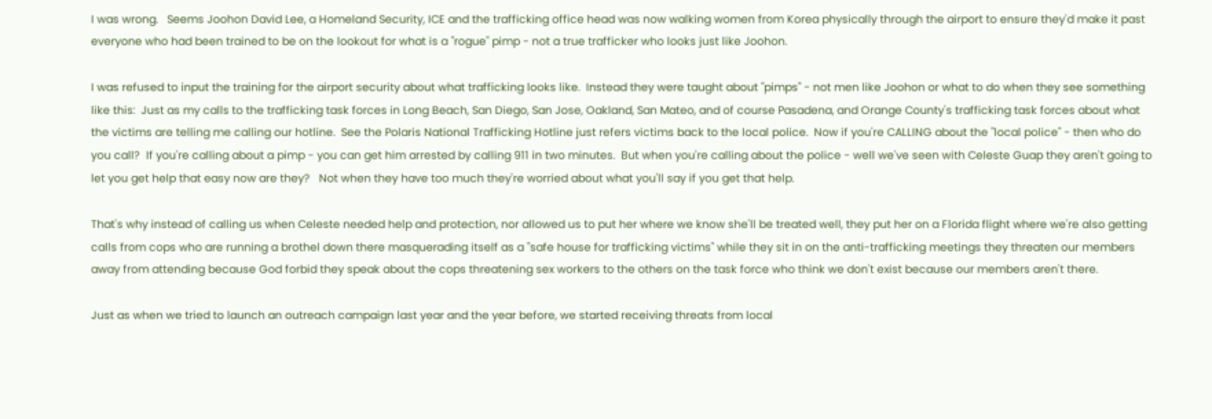I was wrong.   Seems Joohon David Lee, a Homeland Security, ICE and the trafficking office head was now walking women from Korea physically through the airport to ensure they'd make it past everyone who had been trained to be on the lookout for what is a "rogue" pimp - not a true trafficker who looks just like Joohon.

I was refused to input the training for the airport security about what trafficking looks like.  Instead they were taught about "pimps" - not men like Joohon or what to do when they see something like this:  Just as my calls to the trafficking task forces in Long Beach, San Diego, San Jose, Oakland, San Mateo, and of course Pasadena, and Orange County's trafficking task forces about what the victims are telling me calling our hotline.  See the Polaris National Trafficking Hotline just refers victims back to the local police.  Now if you're CALLING about the "local police" - then who do you call?  If you're calling about a pimp - you can get him arrested by calling 911 in two minutes.  But when you're calling about the police - well we've seen with Celeste Guap they aren't going to let you get help that easy now are they?   Not when they have too much they're worried about what you'll say if you get that help.

That's why instead of calling us when Celeste needed help and protection, nor allowed us to put her where we know she'll be treated well, they put her on a Florida flight where we're also getting calls from cops who are running a brothel down there masquerading itself as a "safe house for trafficking victims" while they sit in on the anti-trafficking meetings they threaten our members away from attending because God forbid they speak about the cops threatening sex workers to the others on the task force who think we don't exist because our members aren't there.

Just as when we tried to launch an outreach campaign last year and the year before, we started receiving threats from local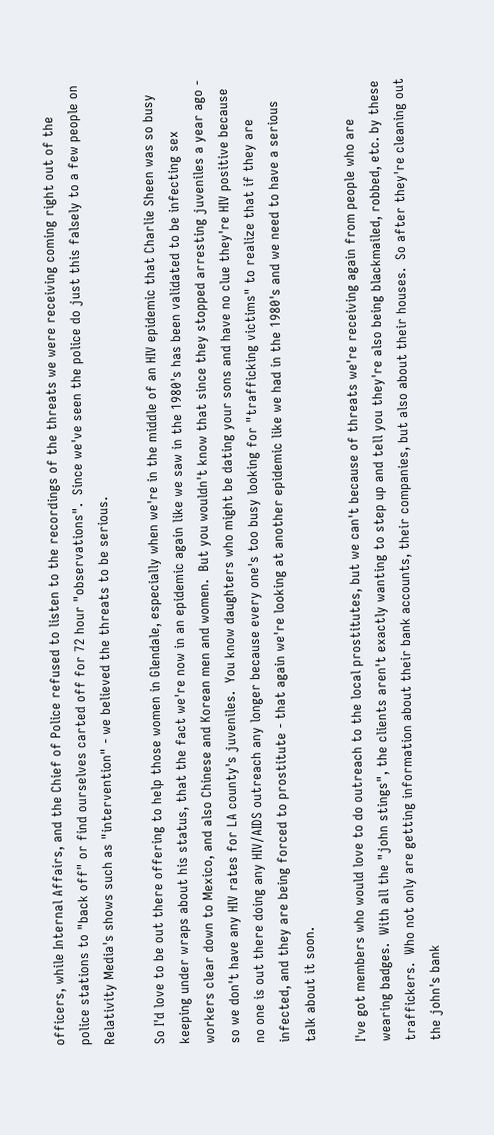officers, while Internal Affairs, and the Chief of Police refused to listen to the recordings of the threats we were receiving coming right out of the police stations to "back off" or find ourselves carted off for 72 hour "observations".  Since we've seen the police do just this falsely to a few people on Relativity Media's shows such as "intervention" - we believed the threats to be serious.

So I'd love to be out there offering to help those women in Glendale, especially when we're in the middle of an HIV epidemic that Charlie Sheen was so busy keeping under wraps about his status, that the fact we're now in an epidemic again like we saw in the 1980's has been validated to be infecting sex workers clear down to Mexico, and also Chinese and Korean men and women.  But you wouldn't know that since they stopped arresting juveniles a year ago - so we don't have any HIV rates for LA county's juveniles.  You know daughters who might be dating your sons and have no clue they're HIV positive because no one is out there doing any HIV/AIDS outreach any longer because every one's too busy looking for "trafficking victims" to realize that if they are infected, and they are being forced to prostitute - that again we're looking at another epidemic like we had in the 1980's and we need to have a serious talk about it soon.

I've got members who would love to do outreach to the local prostitutes, but we can't because of threats we're receiving again from people who are wearing badges.  With all the "john stings", the clients aren't exactly wanting to step up and tell you they're also being blackmailed, robbed, etc. by these traffickers.  Who not only are getting information about their bank accounts, their companies, but also about their houses.  So after they're cleaning out the john's bank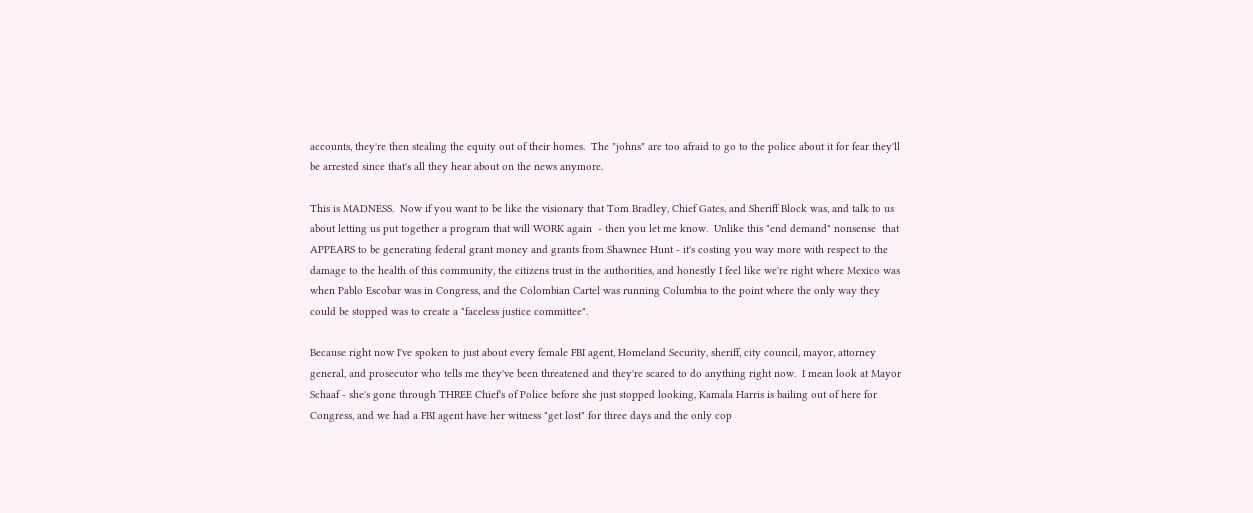accounts, they're then stealing the equity out of their homes.  The "johns" are too afraid to go to the police about it for fear they'll be arrested since that's all they hear about on the news anymore.

This is MADNESS.  Now if you want to be like the visionary that Tom Bradley, Chief Gates, and Sheriff Block was, and talk to us about letting us put together a program that will WORK again  - then you let me know.  Unlike this "end demand" nonsense  that APPEARS to be generating federal grant money and grants from Shawnee Hunt - it's costing you way more with respect to the damage to the health of this community, the citizens trust in the authorities, and honestly I feel like we're right where Mexico was when Pablo Escobar was in Congress, and the Colombian Cartel was running Columbia to the point where the only way they could be stopped was to create a "faceless justice committee".

Because right now I've spoken to just about every female FBI agent, Homeland Security, sheriff, city council, mayor, attorney general, and prosecutor who tells me they've been threatened and they're scared to do anything right now.  I mean look at Mayor Schaaf - she's gone through THREE Chief's of Police before she just stopped looking, Kamala Harris is bailing out of here for Congress, and we had a FBI agent have her witness "get lost" for three days and the only cop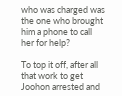who was charged was the one who brought him a phone to call her for help?

To top it off, after all that work to get Joohon arrested and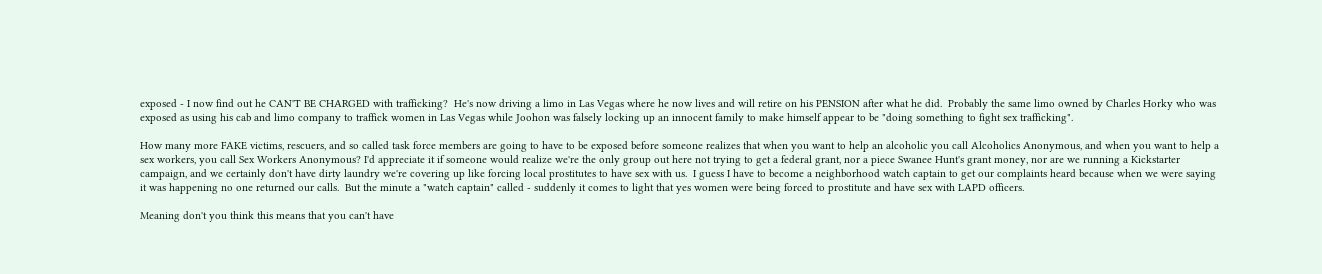exposed - I now find out he CAN'T BE CHARGED with trafficking?  He's now driving a limo in Las Vegas where he now lives and will retire on his PENSION after what he did.  Probably the same limo owned by Charles Horky who was exposed as using his cab and limo company to traffick women in Las Vegas while Joohon was falsely locking up an innocent family to make himself appear to be "doing something to fight sex trafficking".

How many more FAKE victims, rescuers, and so called task force members are going to have to be exposed before someone realizes that when you want to help an alcoholic you call Alcoholics Anonymous, and when you want to help a sex workers, you call Sex Workers Anonymous? I'd appreciate it if someone would realize we're the only group out here not trying to get a federal grant, nor a piece Swanee Hunt's grant money, nor are we running a Kickstarter campaign, and we certainly don't have dirty laundry we're covering up like forcing local prostitutes to have sex with us.  I guess I have to become a neighborhood watch captain to get our complaints heard because when we were saying it was happening no one returned our calls.  But the minute a "watch captain" called - suddenly it comes to light that yes women were being forced to prostitute and have sex with LAPD officers.

Meaning don't you think this means that you can't have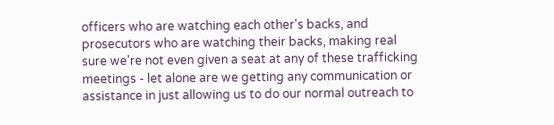officers who are watching each other's backs, and prosecutors who are watching their backs, making real sure we're not even given a seat at any of these trafficking meetings - let alone are we getting any communication or assistance in just allowing us to do our normal outreach to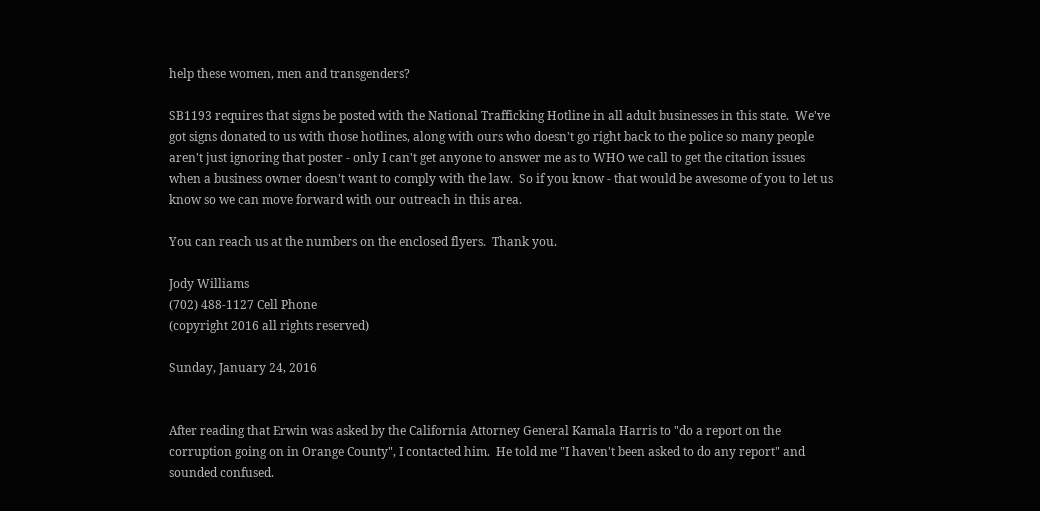help these women, men and transgenders?

SB1193 requires that signs be posted with the National Trafficking Hotline in all adult businesses in this state.  We've got signs donated to us with those hotlines, along with ours who doesn't go right back to the police so many people aren't just ignoring that poster - only I can't get anyone to answer me as to WHO we call to get the citation issues when a business owner doesn't want to comply with the law.  So if you know - that would be awesome of you to let us know so we can move forward with our outreach in this area.

You can reach us at the numbers on the enclosed flyers.  Thank you.

Jody Williams
(702) 488-1127 Cell Phone
(copyright 2016 all rights reserved)

Sunday, January 24, 2016


After reading that Erwin was asked by the California Attorney General Kamala Harris to "do a report on the corruption going on in Orange County", I contacted him.  He told me "I haven't been asked to do any report" and sounded confused.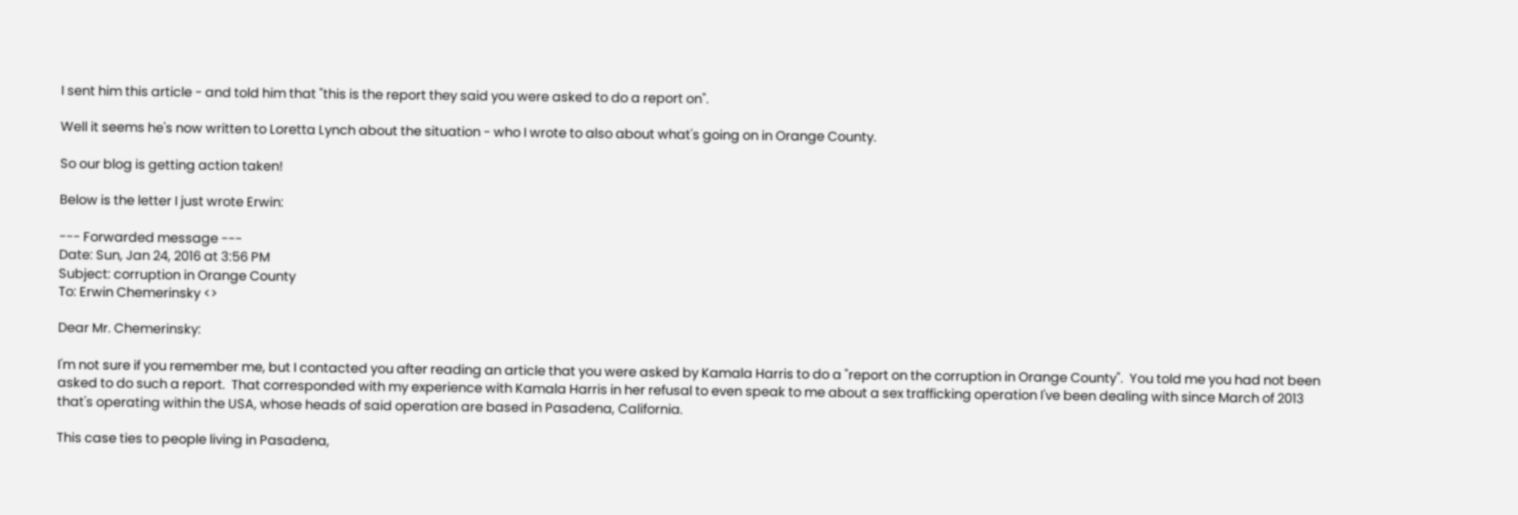I sent him this article - and told him that "this is the report they said you were asked to do a report on".

Well it seems he's now written to Loretta Lynch about the situation - who I wrote to also about what's going on in Orange County.

So our blog is getting action taken!

Below is the letter I just wrote Erwin:

--- Forwarded message ---
Date: Sun, Jan 24, 2016 at 3:56 PM
Subject: corruption in Orange County
To: Erwin Chemerinsky <>

Dear Mr. Chemerinsky:

I'm not sure if you remember me, but I contacted you after reading an article that you were asked by Kamala Harris to do a "report on the corruption in Orange County".  You told me you had not been asked to do such a report.  That corresponded with my experience with Kamala Harris in her refusal to even speak to me about a sex trafficking operation I've been dealing with since March of 2013 that's operating within the USA, whose heads of said operation are based in Pasadena, California.

This case ties to people living in Pasadena,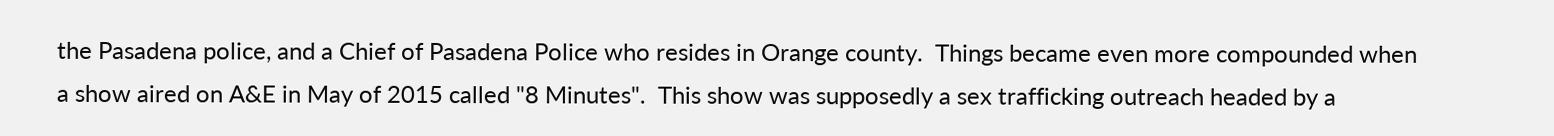the Pasadena police, and a Chief of Pasadena Police who resides in Orange county.  Things became even more compounded when a show aired on A&E in May of 2015 called "8 Minutes".  This show was supposedly a sex trafficking outreach headed by a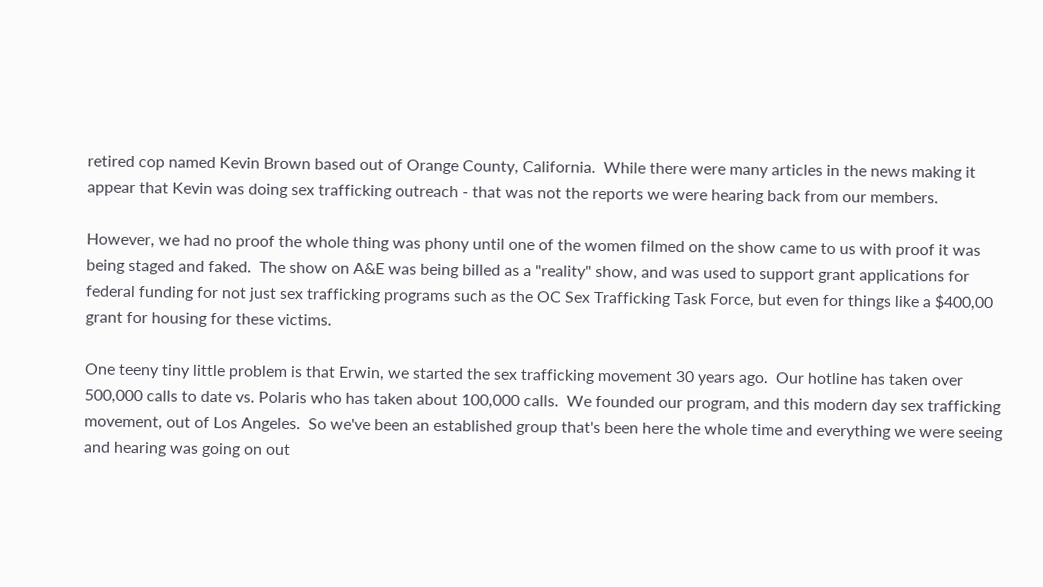retired cop named Kevin Brown based out of Orange County, California.  While there were many articles in the news making it appear that Kevin was doing sex trafficking outreach - that was not the reports we were hearing back from our members.

However, we had no proof the whole thing was phony until one of the women filmed on the show came to us with proof it was being staged and faked.  The show on A&E was being billed as a "reality" show, and was used to support grant applications for federal funding for not just sex trafficking programs such as the OC Sex Trafficking Task Force, but even for things like a $400,00 grant for housing for these victims.

One teeny tiny little problem is that Erwin, we started the sex trafficking movement 30 years ago.  Our hotline has taken over 500,000 calls to date vs. Polaris who has taken about 100,000 calls.  We founded our program, and this modern day sex trafficking movement, out of Los Angeles.  So we've been an established group that's been here the whole time and everything we were seeing and hearing was going on out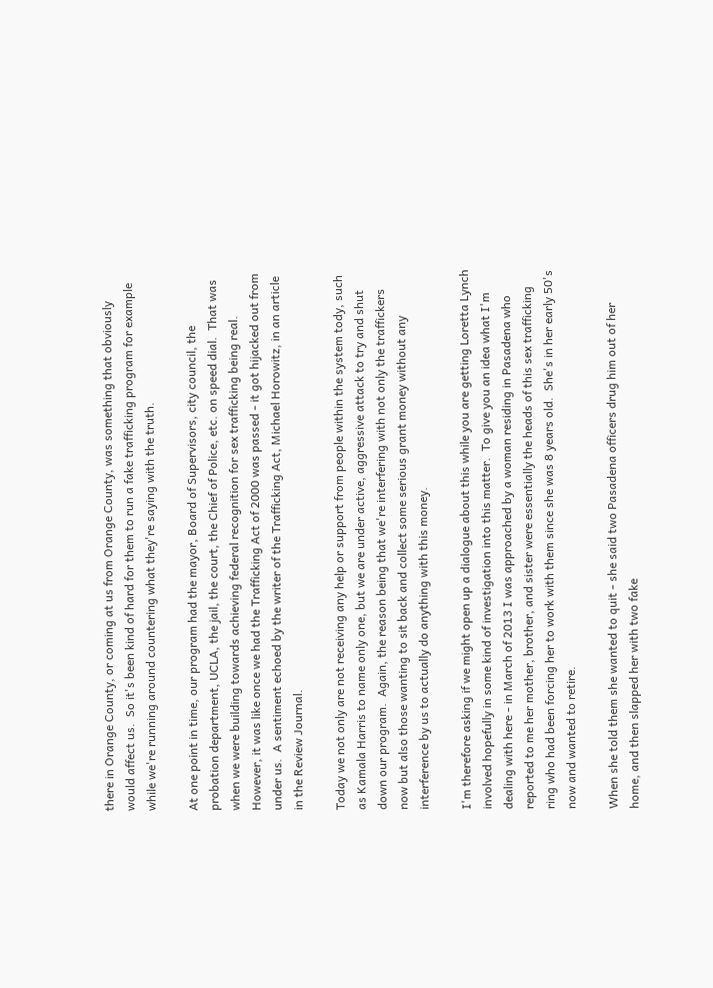there in Orange County, or coming at us from Orange County, was something that obviously would affect us.  So it's been kind of hard for them to run a fake trafficking program for example while we're running around countering what they're saying with the truth.

At one point in time, our program had the mayor, Board of Supervisors, city council, the probation department, UCLA, the jail, the court, the Chief of Police, etc. on speed dial.  That was when we were building towards achieving federal recognition for sex trafficking being real.  However, it was like once we had the Trafficking Act of 2000 was passed - it got hijacked out from under us.  A sentiment echoed by the writer of the Trafficking Act, Michael Horowitz, in an article in the Review Journal.

Today we not only are not receiving any help or support from people within the system tody, such as Kamala Harris to name only one, but we are under active, aggressive attack to try and shut down our program.  Again, the reason being that we're interfering with not only the traffickers now but also those wanting to sit back and collect some serious grant money without any interference by us to actually do anything with this money.

I'm therefore asking if we might open up a dialogue about this while you are getting Loretta Lynch involved hopefully in some kind of investigation into this matter.  To give you an idea what I'm dealing with here - in March of 2013 I was approached by a woman residing in Pasadena who reported to me her mother, brother, and sister were essentially the heads of this sex trafficking ring who had been forcing her to work with them since she was 8 years old.  She's in her early 50's now and wanted to retire.

When she told them she wanted to quit - she said two Pasadena officers drug him out of her home, and then slapped her with two fake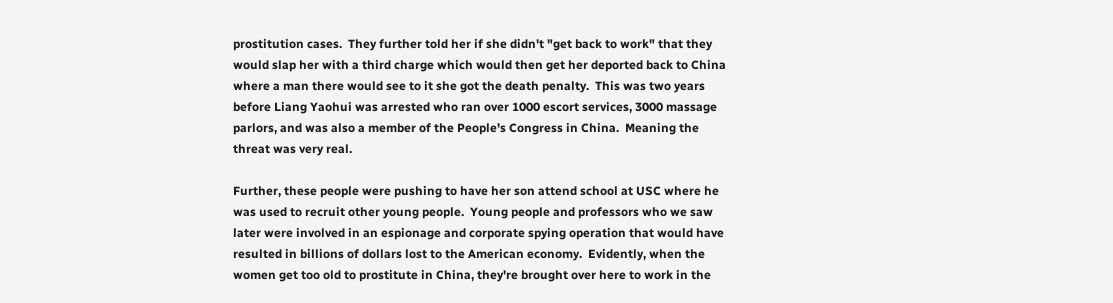prostitution cases.  They further told her if she didn't "get back to work" that they would slap her with a third charge which would then get her deported back to China where a man there would see to it she got the death penalty.  This was two years before Liang Yaohui was arrested who ran over 1000 escort services, 3000 massage parlors, and was also a member of the People's Congress in China.  Meaning the threat was very real.

Further, these people were pushing to have her son attend school at USC where he was used to recruit other young people.  Young people and professors who we saw later were involved in an espionage and corporate spying operation that would have resulted in billions of dollars lost to the American economy.  Evidently, when the women get too old to prostitute in China, they're brought over here to work in the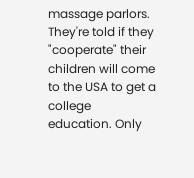massage parlors.  They're told if they "cooperate" their children will come to the USA to get a college education. Only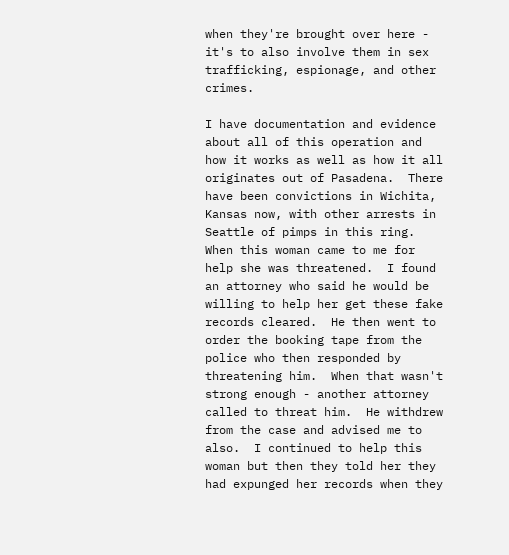when they're brought over here - it's to also involve them in sex trafficking, espionage, and other crimes.

I have documentation and evidence about all of this operation and how it works as well as how it all originates out of Pasadena.  There have been convictions in Wichita, Kansas now, with other arrests in Seattle of pimps in this ring.  When this woman came to me for help she was threatened.  I found an attorney who said he would be willing to help her get these fake records cleared.  He then went to order the booking tape from the police who then responded by threatening him.  When that wasn't strong enough - another attorney called to threat him.  He withdrew from the case and advised me to also.  I continued to help this woman but then they told her they had expunged her records when they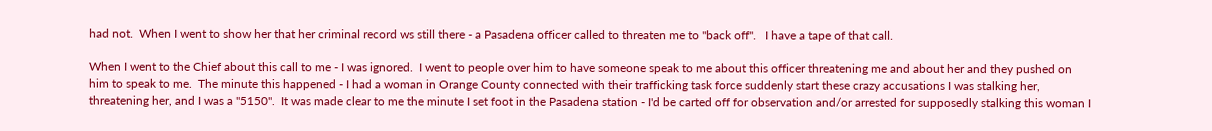had not.  When I went to show her that her criminal record ws still there - a Pasadena officer called to threaten me to "back off".   I have a tape of that call.

When I went to the Chief about this call to me - I was ignored.  I went to people over him to have someone speak to me about this officer threatening me and about her and they pushed on him to speak to me.  The minute this happened - I had a woman in Orange County connected with their trafficking task force suddenly start these crazy accusations I was stalking her, threatening her, and I was a "5150".  It was made clear to me the minute I set foot in the Pasadena station - I'd be carted off for observation and/or arrested for supposedly stalking this woman I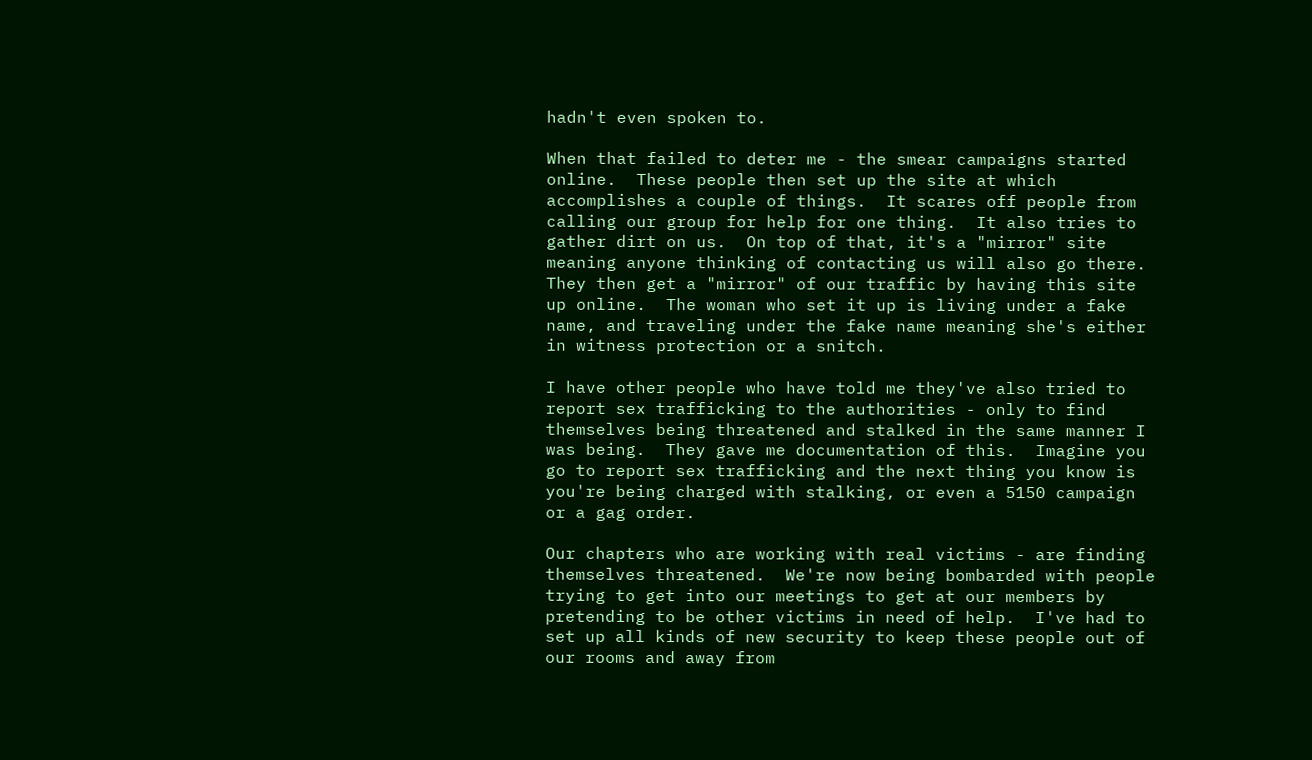hadn't even spoken to.

When that failed to deter me - the smear campaigns started online.  These people then set up the site at which accomplishes a couple of things.  It scares off people from calling our group for help for one thing.  It also tries to gather dirt on us.  On top of that, it's a "mirror" site meaning anyone thinking of contacting us will also go there.  They then get a "mirror" of our traffic by having this site up online.  The woman who set it up is living under a fake name, and traveling under the fake name meaning she's either in witness protection or a snitch.

I have other people who have told me they've also tried to report sex trafficking to the authorities - only to find themselves being threatened and stalked in the same manner I was being.  They gave me documentation of this.  Imagine you go to report sex trafficking and the next thing you know is you're being charged with stalking, or even a 5150 campaign or a gag order.

Our chapters who are working with real victims - are finding themselves threatened.  We're now being bombarded with people trying to get into our meetings to get at our members by pretending to be other victims in need of help.  I've had to set up all kinds of new security to keep these people out of our rooms and away from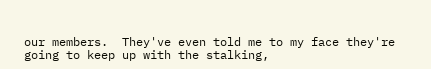our members.  They've even told me to my face they're going to keep up with the stalking,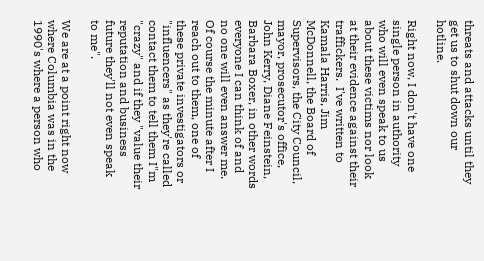threats and attacks until they get us to shut down our hotline.

Right now, I don't have one single person in authority who will even speak to us about these victims nor look at their evidence against their traffickers.  I've written to Kamala Harris, Jim McDonnell, the Board of Supervisors, the City Council, mayor, prosecutor's office, John Kerry, Diane Feinstein, Barbara Boxer, in other words everyone I can think of and no one will even answer me.  Of course the minute after I reach out to them, one of these private investigators or "influencers" as they're called contact them to tell them I"m "crazy" and if they "value their reputation and business future they'll not even speak to me".

We are at a point right now where Columbia was in the 1990's where a person who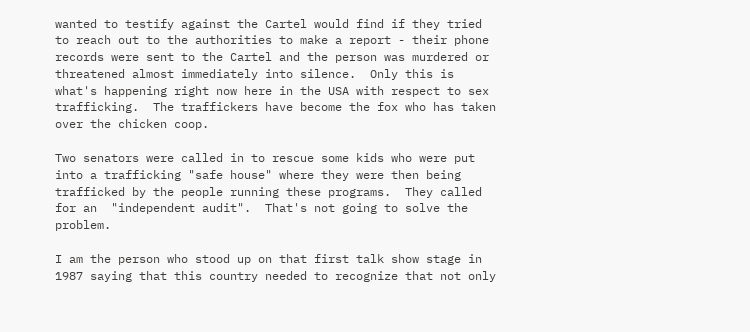wanted to testify against the Cartel would find if they tried to reach out to the authorities to make a report - their phone records were sent to the Cartel and the person was murdered or threatened almost immediately into silence.  Only this is what's happening right now here in the USA with respect to sex trafficking.  The traffickers have become the fox who has taken over the chicken coop.

Two senators were called in to rescue some kids who were put into a trafficking "safe house" where they were then being trafficked by the people running these programs.  They called for an  "independent audit".  That's not going to solve the problem.

I am the person who stood up on that first talk show stage in 1987 saying that this country needed to recognize that not only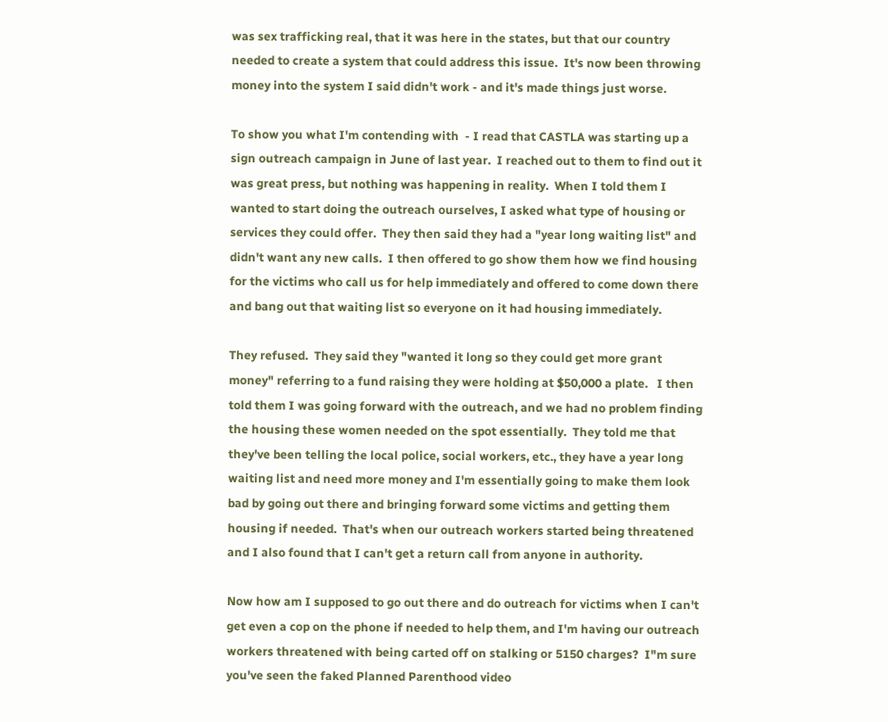was sex trafficking real, that it was here in the states, but that our country needed to create a system that could address this issue.  It's now been throwing money into the system I said didn't work - and it's made things just worse.

To show you what I'm contending with  - I read that CASTLA was starting up a sign outreach campaign in June of last year.  I reached out to them to find out it was great press, but nothing was happening in reality.  When I told them I wanted to start doing the outreach ourselves, I asked what type of housing or services they could offer.  They then said they had a "year long waiting list" and didn't want any new calls.  I then offered to go show them how we find housing for the victims who call us for help immediately and offered to come down there and bang out that waiting list so everyone on it had housing immediately.

They refused.  They said they "wanted it long so they could get more grant money" referring to a fund raising they were holding at $50,000 a plate.   I then told them I was going forward with the outreach, and we had no problem finding the housing these women needed on the spot essentially.  They told me that they've been telling the local police, social workers, etc., they have a year long waiting list and need more money and I'm essentially going to make them look bad by going out there and bringing forward some victims and getting them housing if needed.  That's when our outreach workers started being threatened and I also found that I can't get a return call from anyone in authority.

Now how am I supposed to go out there and do outreach for victims when I can't get even a cop on the phone if needed to help them, and I'm having our outreach workers threatened with being carted off on stalking or 5150 charges?  I"m sure you've seen the faked Planned Parenthood video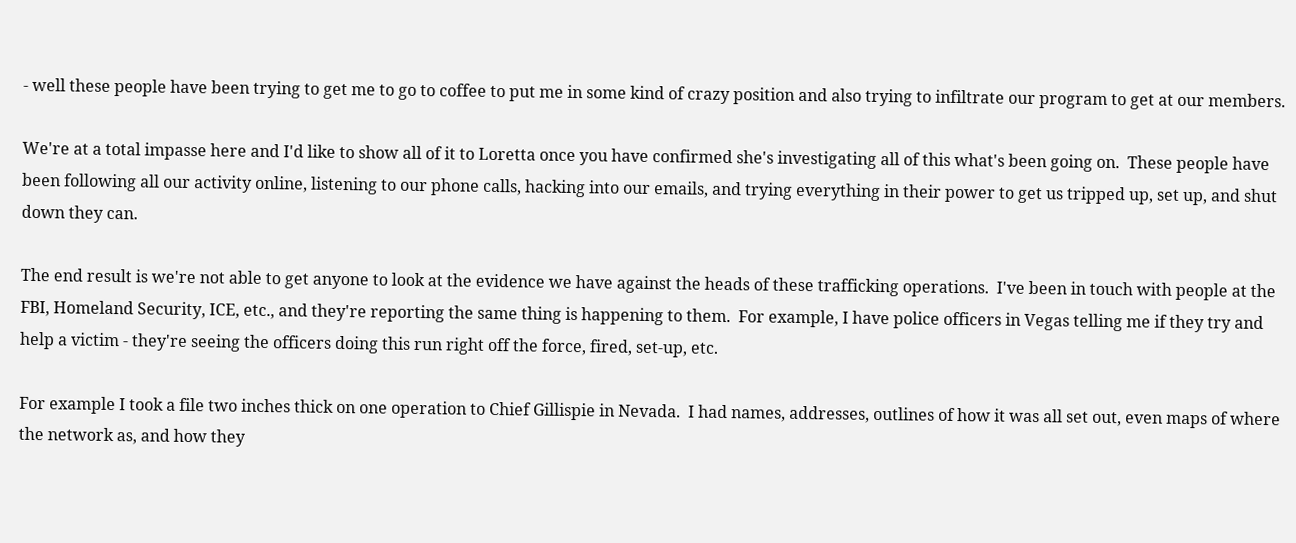- well these people have been trying to get me to go to coffee to put me in some kind of crazy position and also trying to infiltrate our program to get at our members.

We're at a total impasse here and I'd like to show all of it to Loretta once you have confirmed she's investigating all of this what's been going on.  These people have been following all our activity online, listening to our phone calls, hacking into our emails, and trying everything in their power to get us tripped up, set up, and shut down they can.

The end result is we're not able to get anyone to look at the evidence we have against the heads of these trafficking operations.  I've been in touch with people at the FBI, Homeland Security, ICE, etc., and they're reporting the same thing is happening to them.  For example, I have police officers in Vegas telling me if they try and help a victim - they're seeing the officers doing this run right off the force, fired, set-up, etc.

For example I took a file two inches thick on one operation to Chief Gillispie in Nevada.  I had names, addresses, outlines of how it was all set out, even maps of where the network as, and how they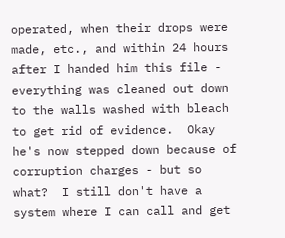operated, when their drops were made, etc., and within 24 hours after I handed him this file - everything was cleaned out down to the walls washed with bleach to get rid of evidence.  Okay he's now stepped down because of corruption charges - but so what?  I still don't have a system where I can call and get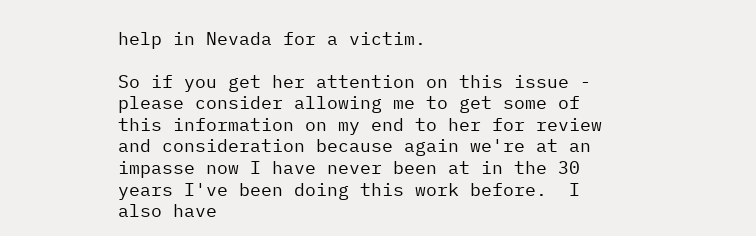help in Nevada for a victim.

So if you get her attention on this issue - please consider allowing me to get some of this information on my end to her for review and consideration because again we're at an impasse now I have never been at in the 30 years I've been doing this work before.  I also have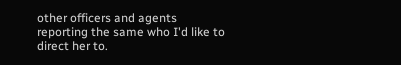other officers and agents reporting the same who I'd like to direct her to.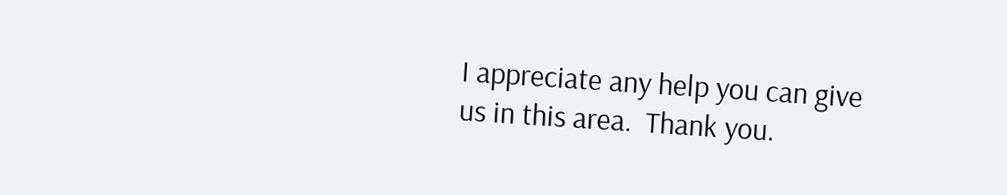I appreciate any help you can give us in this area.  Thank you.